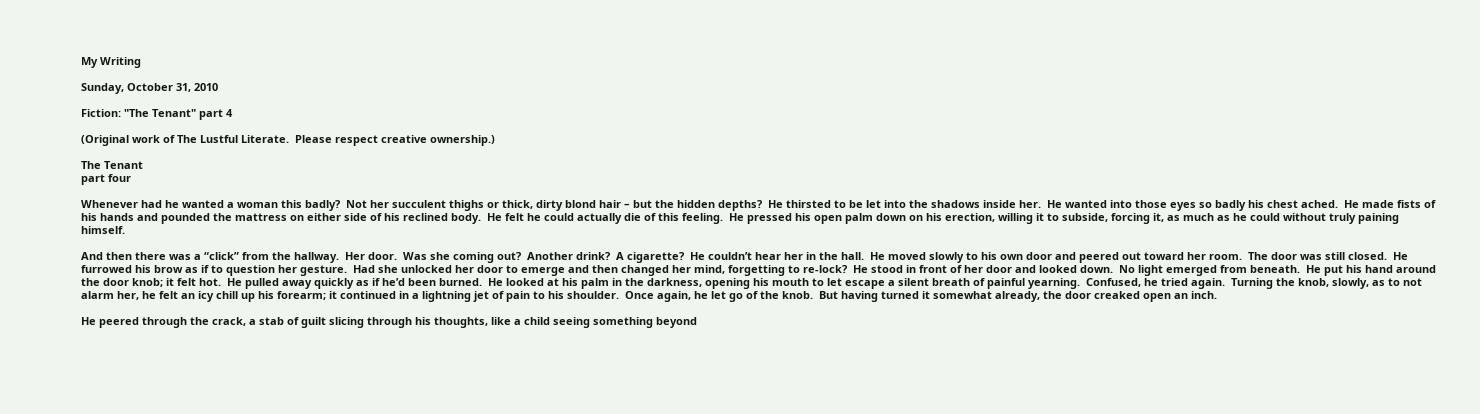My Writing

Sunday, October 31, 2010

Fiction: "The Tenant" part 4

(Original work of The Lustful Literate.  Please respect creative ownership.)

The Tenant
part four

Whenever had he wanted a woman this badly?  Not her succulent thighs or thick, dirty blond hair – but the hidden depths?  He thirsted to be let into the shadows inside her.  He wanted into those eyes so badly his chest ached.  He made fists of his hands and pounded the mattress on either side of his reclined body.  He felt he could actually die of this feeling.  He pressed his open palm down on his erection, willing it to subside, forcing it, as much as he could without truly paining himself.

And then there was a “click” from the hallway.  Her door.  Was she coming out?  Another drink?  A cigarette?  He couldn’t hear her in the hall.  He moved slowly to his own door and peered out toward her room.  The door was still closed.  He furrowed his brow as if to question her gesture.  Had she unlocked her door to emerge and then changed her mind, forgetting to re-lock?  He stood in front of her door and looked down.  No light emerged from beneath.  He put his hand around the door knob; it felt hot.  He pulled away quickly as if he’d been burned.  He looked at his palm in the darkness, opening his mouth to let escape a silent breath of painful yearning.  Confused, he tried again.  Turning the knob, slowly, as to not alarm her, he felt an icy chill up his forearm; it continued in a lightning jet of pain to his shoulder.  Once again, he let go of the knob.  But having turned it somewhat already, the door creaked open an inch.

He peered through the crack, a stab of guilt slicing through his thoughts, like a child seeing something beyond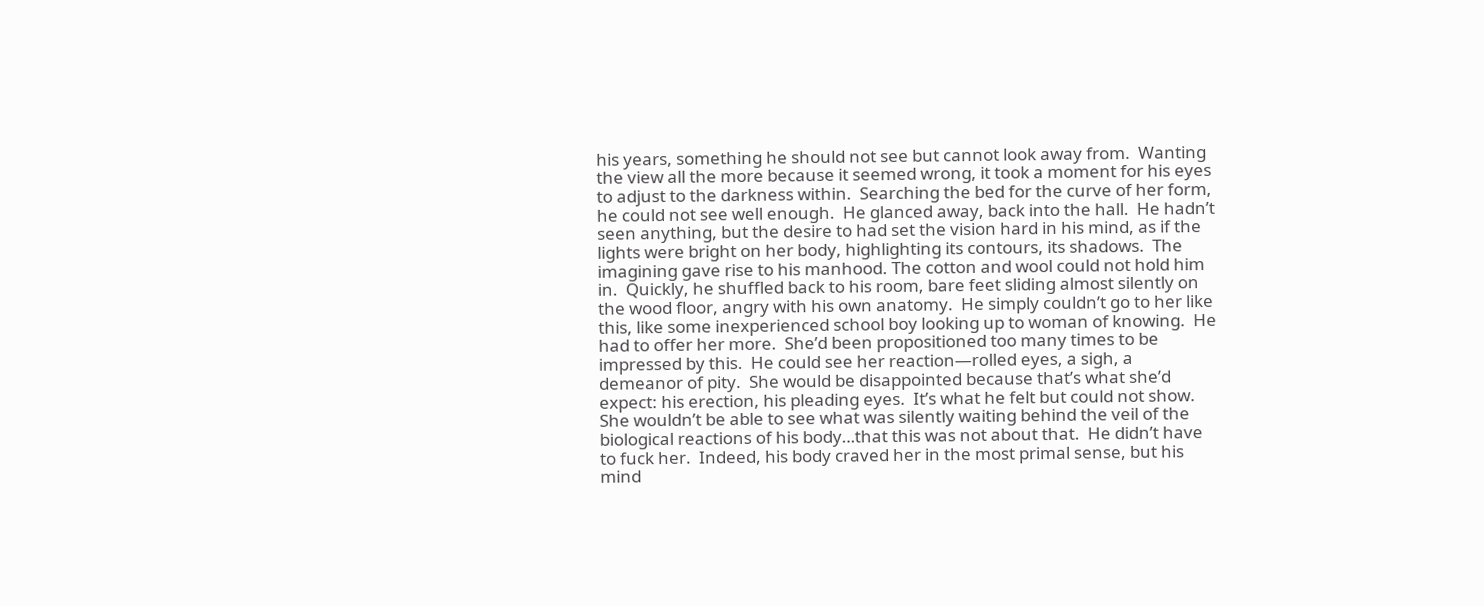his years, something he should not see but cannot look away from.  Wanting the view all the more because it seemed wrong, it took a moment for his eyes to adjust to the darkness within.  Searching the bed for the curve of her form, he could not see well enough.  He glanced away, back into the hall.  He hadn’t seen anything, but the desire to had set the vision hard in his mind, as if the lights were bright on her body, highlighting its contours, its shadows.  The imagining gave rise to his manhood. The cotton and wool could not hold him in.  Quickly, he shuffled back to his room, bare feet sliding almost silently on the wood floor, angry with his own anatomy.  He simply couldn’t go to her like this, like some inexperienced school boy looking up to woman of knowing.  He had to offer her more.  She’d been propositioned too many times to be impressed by this.  He could see her reaction—rolled eyes, a sigh, a demeanor of pity.  She would be disappointed because that’s what she’d expect: his erection, his pleading eyes.  It’s what he felt but could not show.  She wouldn’t be able to see what was silently waiting behind the veil of the biological reactions of his body…that this was not about that.  He didn’t have to fuck her.  Indeed, his body craved her in the most primal sense, but his mind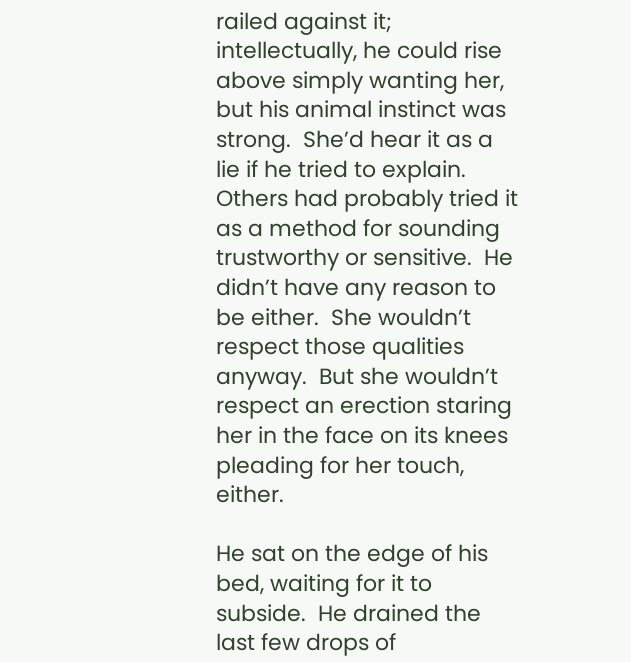railed against it; intellectually, he could rise above simply wanting her, but his animal instinct was strong.  She’d hear it as a lie if he tried to explain.  Others had probably tried it as a method for sounding trustworthy or sensitive.  He didn’t have any reason to be either.  She wouldn’t respect those qualities anyway.  But she wouldn’t respect an erection staring her in the face on its knees pleading for her touch, either.

He sat on the edge of his bed, waiting for it to subside.  He drained the last few drops of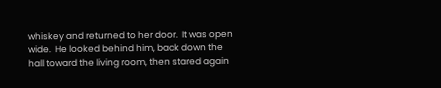whiskey and returned to her door.  It was open wide.  He looked behind him, back down the hall toward the living room, then stared again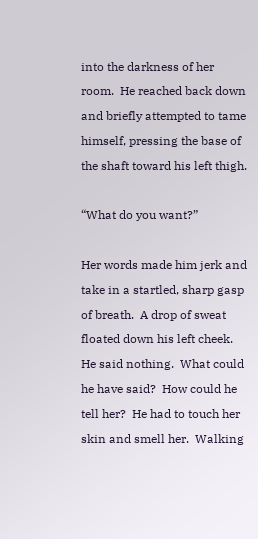into the darkness of her room.  He reached back down and briefly attempted to tame himself, pressing the base of the shaft toward his left thigh.

“What do you want?”

Her words made him jerk and take in a startled, sharp gasp of breath.  A drop of sweat floated down his left cheek.  He said nothing.  What could he have said?  How could he tell her?  He had to touch her skin and smell her.  Walking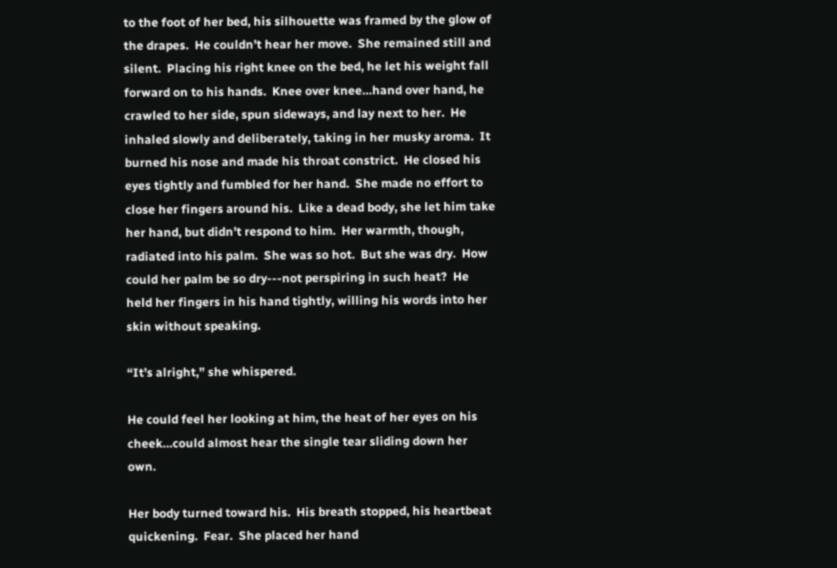to the foot of her bed, his silhouette was framed by the glow of the drapes.  He couldn’t hear her move.  She remained still and silent.  Placing his right knee on the bed, he let his weight fall forward on to his hands.  Knee over knee…hand over hand, he crawled to her side, spun sideways, and lay next to her.  He inhaled slowly and deliberately, taking in her musky aroma.  It burned his nose and made his throat constrict.  He closed his eyes tightly and fumbled for her hand.  She made no effort to close her fingers around his.  Like a dead body, she let him take her hand, but didn’t respond to him.  Her warmth, though, radiated into his palm.  She was so hot.  But she was dry.  How could her palm be so dry---not perspiring in such heat?  He held her fingers in his hand tightly, willing his words into her skin without speaking.

“It’s alright,” she whispered.

He could feel her looking at him, the heat of her eyes on his cheek…could almost hear the single tear sliding down her own.

Her body turned toward his.  His breath stopped, his heartbeat quickening.  Fear.  She placed her hand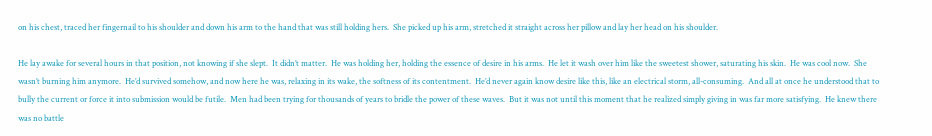on his chest, traced her fingernail to his shoulder and down his arm to the hand that was still holding hers.  She picked up his arm, stretched it straight across her pillow and lay her head on his shoulder.

He lay awake for several hours in that position, not knowing if she slept.  It didn’t matter.  He was holding her, holding the essence of desire in his arms.  He let it wash over him like the sweetest shower, saturating his skin.  He was cool now.  She wasn’t burning him anymore.  He’d survived somehow, and now here he was, relaxing in its wake, the softness of its contentment.  He’d never again know desire like this, like an electrical storm, all-consuming.  And all at once he understood that to bully the current or force it into submission would be futile.  Men had been trying for thousands of years to bridle the power of these waves.  But it was not until this moment that he realized simply giving in was far more satisfying.  He knew there was no battle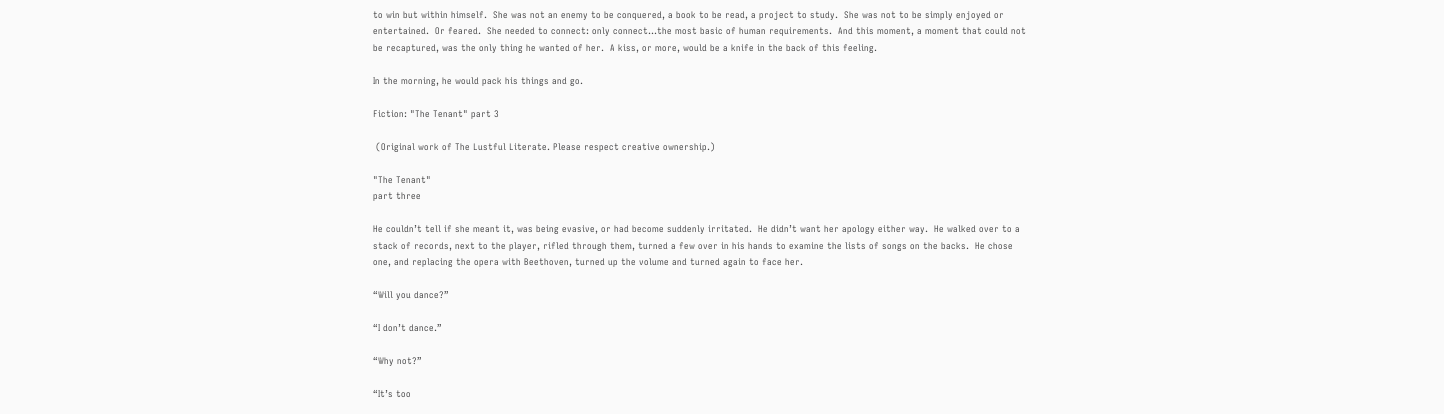to win but within himself.  She was not an enemy to be conquered, a book to be read, a project to study.  She was not to be simply enjoyed or entertained.  Or feared.  She needed to connect: only connect…the most basic of human requirements.  And this moment, a moment that could not be recaptured, was the only thing he wanted of her.  A kiss, or more, would be a knife in the back of this feeling.

In the morning, he would pack his things and go.

Fiction: "The Tenant" part 3

 (Original work of The Lustful Literate. Please respect creative ownership.)

"The Tenant"
part three

He couldn’t tell if she meant it, was being evasive, or had become suddenly irritated.  He didn’t want her apology either way.  He walked over to a stack of records, next to the player, rifled through them, turned a few over in his hands to examine the lists of songs on the backs.  He chose one, and replacing the opera with Beethoven, turned up the volume and turned again to face her.

“Will you dance?”

“I don’t dance.”

“Why not?”

“It’s too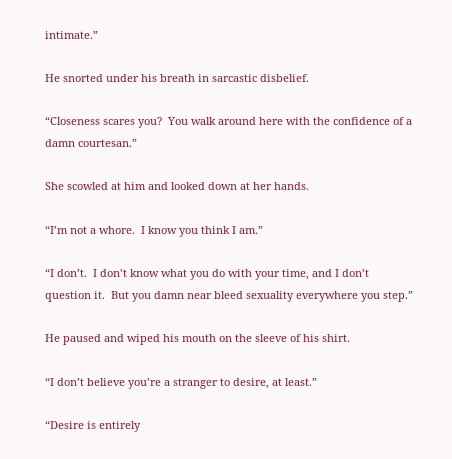intimate.”

He snorted under his breath in sarcastic disbelief.

“Closeness scares you?  You walk around here with the confidence of a damn courtesan.”

She scowled at him and looked down at her hands.

“I’m not a whore.  I know you think I am.”

“I don’t.  I don’t know what you do with your time, and I don’t question it.  But you damn near bleed sexuality everywhere you step.”

He paused and wiped his mouth on the sleeve of his shirt.

“I don’t believe you’re a stranger to desire, at least.”

“Desire is entirely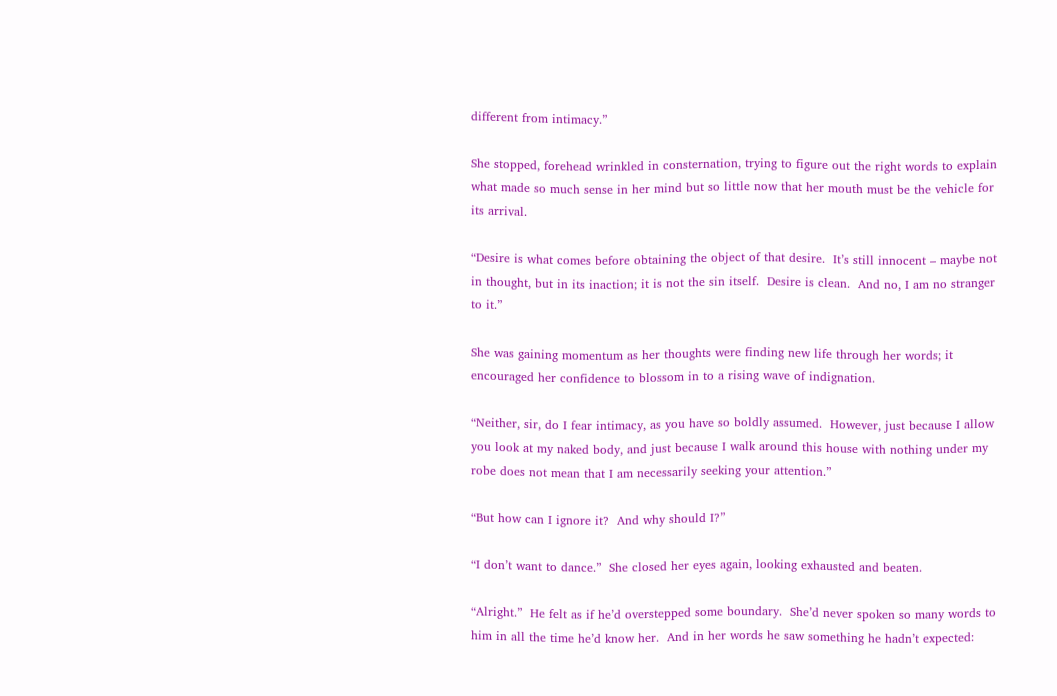different from intimacy.”

She stopped, forehead wrinkled in consternation, trying to figure out the right words to explain what made so much sense in her mind but so little now that her mouth must be the vehicle for its arrival.

“Desire is what comes before obtaining the object of that desire.  It’s still innocent – maybe not in thought, but in its inaction; it is not the sin itself.  Desire is clean.  And no, I am no stranger to it.”

She was gaining momentum as her thoughts were finding new life through her words; it encouraged her confidence to blossom in to a rising wave of indignation.

“Neither, sir, do I fear intimacy, as you have so boldly assumed.  However, just because I allow you look at my naked body, and just because I walk around this house with nothing under my robe does not mean that I am necessarily seeking your attention.”

“But how can I ignore it?  And why should I?”

“I don’t want to dance.”  She closed her eyes again, looking exhausted and beaten.

“Alright.”  He felt as if he’d overstepped some boundary.  She’d never spoken so many words to him in all the time he’d know her.  And in her words he saw something he hadn’t expected: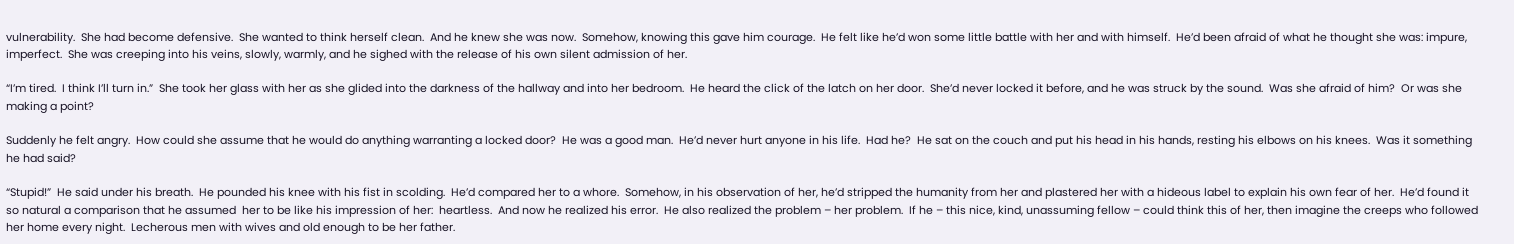vulnerability.  She had become defensive.  She wanted to think herself clean.  And he knew she was now.  Somehow, knowing this gave him courage.  He felt like he’d won some little battle with her and with himself.  He’d been afraid of what he thought she was: impure, imperfect.  She was creeping into his veins, slowly, warmly, and he sighed with the release of his own silent admission of her.

“I’m tired.  I think I’ll turn in.”  She took her glass with her as she glided into the darkness of the hallway and into her bedroom.  He heard the click of the latch on her door.  She’d never locked it before, and he was struck by the sound.  Was she afraid of him?  Or was she making a point?

Suddenly he felt angry.  How could she assume that he would do anything warranting a locked door?  He was a good man.  He’d never hurt anyone in his life.  Had he?  He sat on the couch and put his head in his hands, resting his elbows on his knees.  Was it something he had said?

“Stupid!”  He said under his breath.  He pounded his knee with his fist in scolding.  He’d compared her to a whore.  Somehow, in his observation of her, he’d stripped the humanity from her and plastered her with a hideous label to explain his own fear of her.  He’d found it so natural a comparison that he assumed  her to be like his impression of her:  heartless.  And now he realized his error.  He also realized the problem – her problem.  If he – this nice, kind, unassuming fellow – could think this of her, then imagine the creeps who followed her home every night.  Lecherous men with wives and old enough to be her father.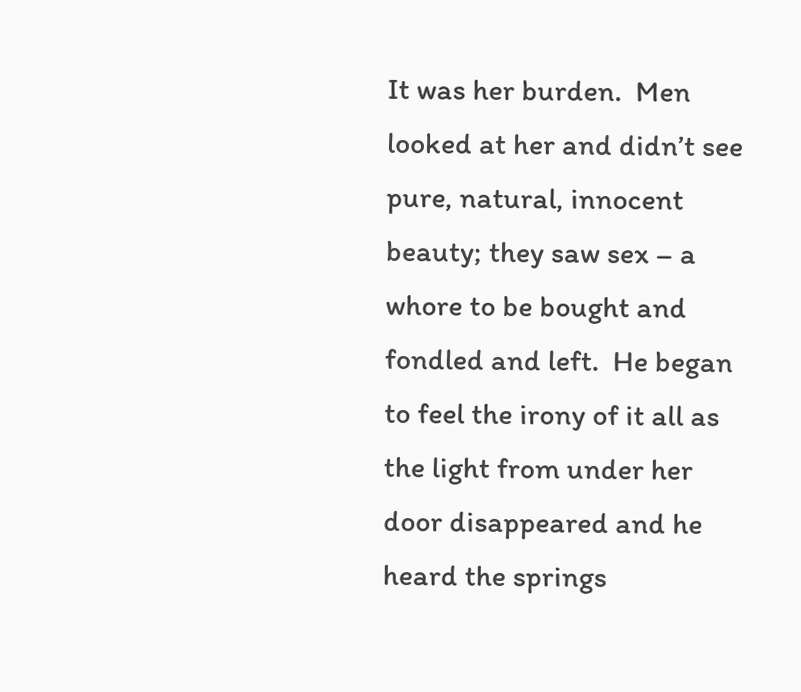It was her burden.  Men looked at her and didn’t see pure, natural, innocent beauty; they saw sex – a whore to be bought and fondled and left.  He began to feel the irony of it all as the light from under her door disappeared and he heard the springs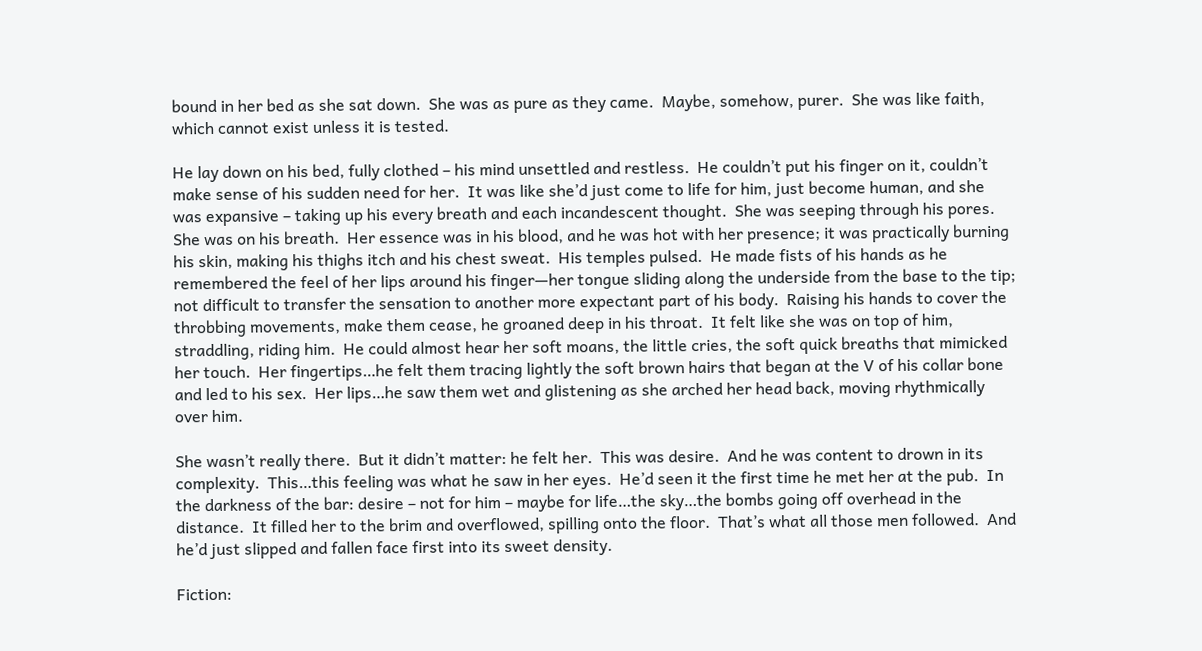bound in her bed as she sat down.  She was as pure as they came.  Maybe, somehow, purer.  She was like faith, which cannot exist unless it is tested.

He lay down on his bed, fully clothed – his mind unsettled and restless.  He couldn’t put his finger on it, couldn’t make sense of his sudden need for her.  It was like she’d just come to life for him, just become human, and she was expansive – taking up his every breath and each incandescent thought.  She was seeping through his pores.  She was on his breath.  Her essence was in his blood, and he was hot with her presence; it was practically burning his skin, making his thighs itch and his chest sweat.  His temples pulsed.  He made fists of his hands as he remembered the feel of her lips around his finger—her tongue sliding along the underside from the base to the tip; not difficult to transfer the sensation to another more expectant part of his body.  Raising his hands to cover the throbbing movements, make them cease, he groaned deep in his throat.  It felt like she was on top of him, straddling, riding him.  He could almost hear her soft moans, the little cries, the soft quick breaths that mimicked her touch.  Her fingertips…he felt them tracing lightly the soft brown hairs that began at the V of his collar bone and led to his sex.  Her lips…he saw them wet and glistening as she arched her head back, moving rhythmically over him.

She wasn’t really there.  But it didn’t matter: he felt her.  This was desire.  And he was content to drown in its complexity.  This…this feeling was what he saw in her eyes.  He’d seen it the first time he met her at the pub.  In the darkness of the bar: desire – not for him – maybe for life…the sky…the bombs going off overhead in the distance.  It filled her to the brim and overflowed, spilling onto the floor.  That’s what all those men followed.  And he’d just slipped and fallen face first into its sweet density.

Fiction: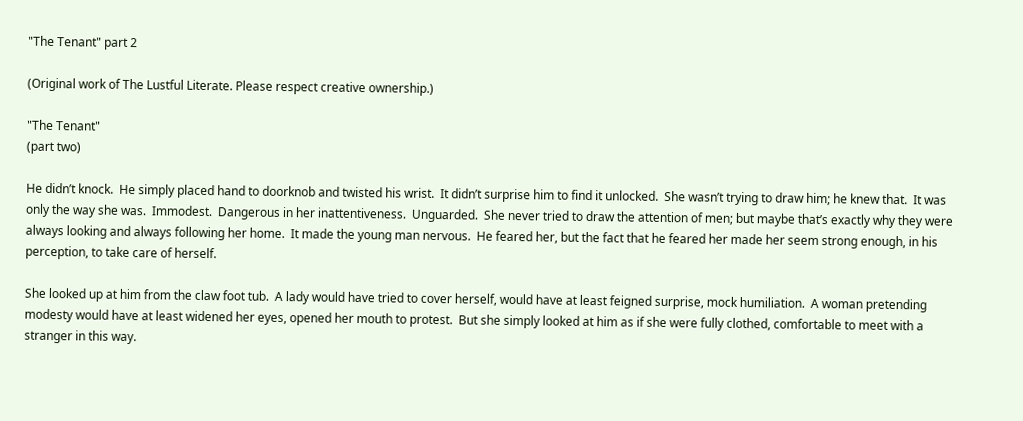"The Tenant" part 2

(Original work of The Lustful Literate. Please respect creative ownership.)

"The Tenant"
(part two)

He didn’t knock.  He simply placed hand to doorknob and twisted his wrist.  It didn’t surprise him to find it unlocked.  She wasn’t trying to draw him; he knew that.  It was only the way she was.  Immodest.  Dangerous in her inattentiveness.  Unguarded.  She never tried to draw the attention of men; but maybe that’s exactly why they were always looking and always following her home.  It made the young man nervous.  He feared her, but the fact that he feared her made her seem strong enough, in his perception, to take care of herself.

She looked up at him from the claw foot tub.  A lady would have tried to cover herself, would have at least feigned surprise, mock humiliation.  A woman pretending modesty would have at least widened her eyes, opened her mouth to protest.  But she simply looked at him as if she were fully clothed, comfortable to meet with a stranger in this way.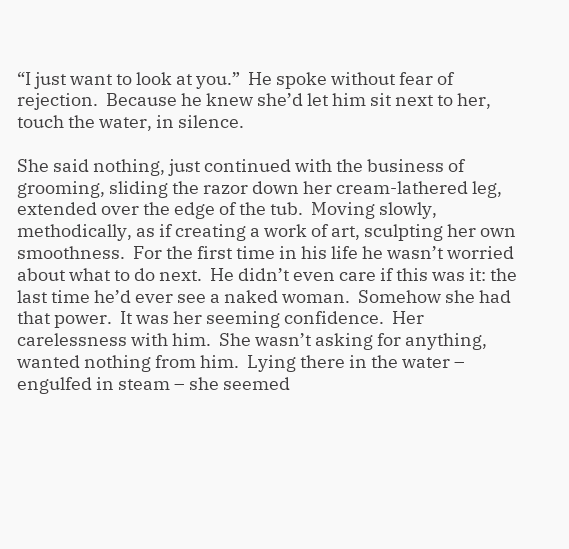“I just want to look at you.”  He spoke without fear of rejection.  Because he knew she’d let him sit next to her, touch the water, in silence.

She said nothing, just continued with the business of grooming, sliding the razor down her cream-lathered leg, extended over the edge of the tub.  Moving slowly, methodically, as if creating a work of art, sculpting her own smoothness.  For the first time in his life he wasn’t worried about what to do next.  He didn’t even care if this was it: the last time he’d ever see a naked woman.  Somehow she had that power.  It was her seeming confidence.  Her carelessness with him.  She wasn’t asking for anything, wanted nothing from him.  Lying there in the water – engulfed in steam – she seemed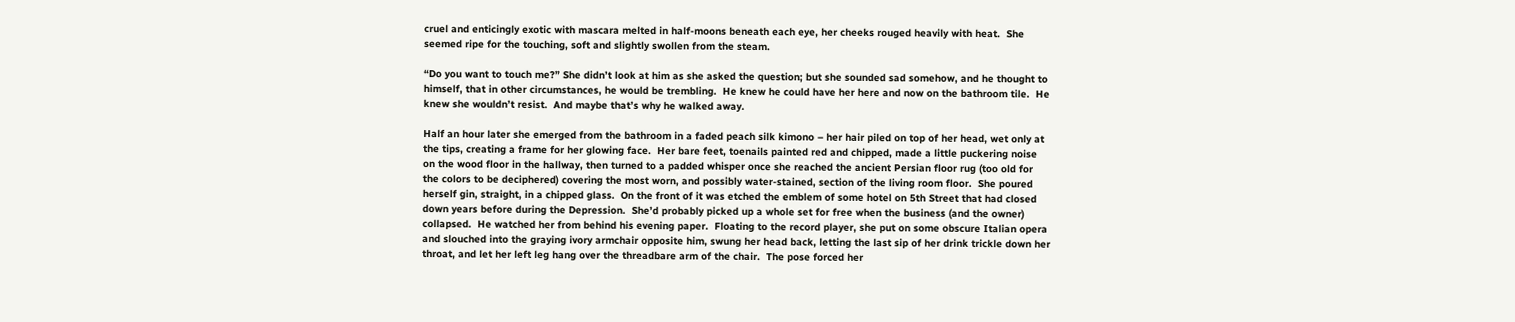cruel and enticingly exotic with mascara melted in half-moons beneath each eye, her cheeks rouged heavily with heat.  She seemed ripe for the touching, soft and slightly swollen from the steam.

“Do you want to touch me?” She didn’t look at him as she asked the question; but she sounded sad somehow, and he thought to himself, that in other circumstances, he would be trembling.  He knew he could have her here and now on the bathroom tile.  He knew she wouldn’t resist.  And maybe that’s why he walked away.

Half an hour later she emerged from the bathroom in a faded peach silk kimono – her hair piled on top of her head, wet only at the tips, creating a frame for her glowing face.  Her bare feet, toenails painted red and chipped, made a little puckering noise on the wood floor in the hallway, then turned to a padded whisper once she reached the ancient Persian floor rug (too old for the colors to be deciphered) covering the most worn, and possibly water-stained, section of the living room floor.  She poured herself gin, straight, in a chipped glass.  On the front of it was etched the emblem of some hotel on 5th Street that had closed down years before during the Depression.  She’d probably picked up a whole set for free when the business (and the owner) collapsed.  He watched her from behind his evening paper.  Floating to the record player, she put on some obscure Italian opera and slouched into the graying ivory armchair opposite him, swung her head back, letting the last sip of her drink trickle down her throat, and let her left leg hang over the threadbare arm of the chair.  The pose forced her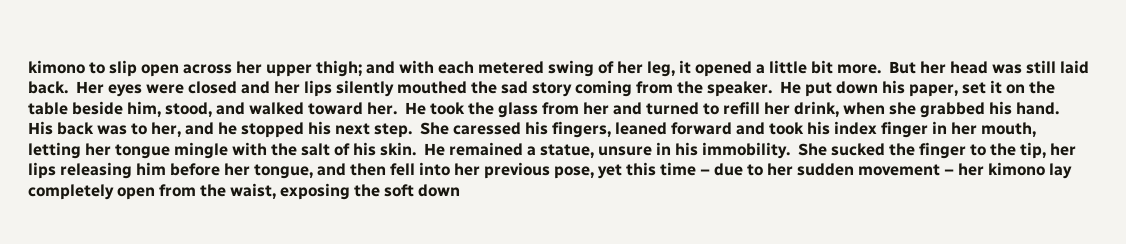kimono to slip open across her upper thigh; and with each metered swing of her leg, it opened a little bit more.  But her head was still laid back.  Her eyes were closed and her lips silently mouthed the sad story coming from the speaker.  He put down his paper, set it on the table beside him, stood, and walked toward her.  He took the glass from her and turned to refill her drink, when she grabbed his hand.  His back was to her, and he stopped his next step.  She caressed his fingers, leaned forward and took his index finger in her mouth, letting her tongue mingle with the salt of his skin.  He remained a statue, unsure in his immobility.  She sucked the finger to the tip, her lips releasing him before her tongue, and then fell into her previous pose, yet this time – due to her sudden movement – her kimono lay completely open from the waist, exposing the soft down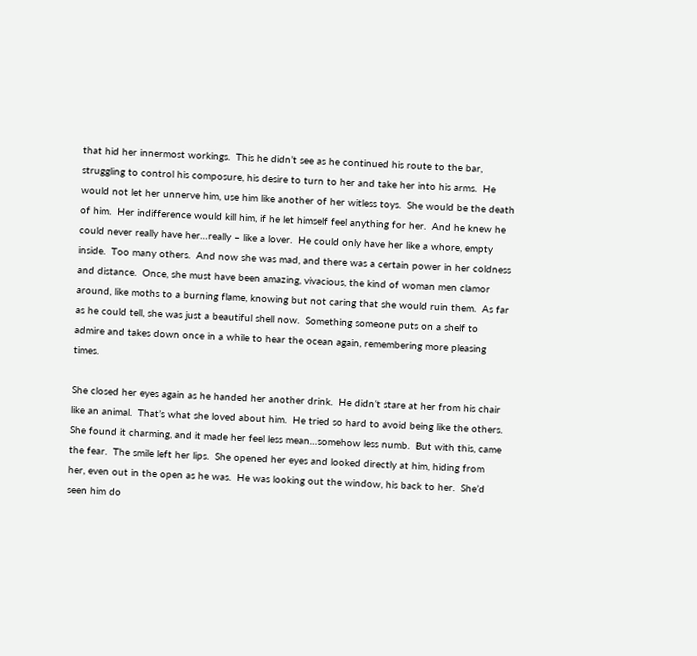that hid her innermost workings.  This he didn’t see as he continued his route to the bar, struggling to control his composure, his desire to turn to her and take her into his arms.  He would not let her unnerve him, use him like another of her witless toys.  She would be the death of him.  Her indifference would kill him, if he let himself feel anything for her.  And he knew he could never really have her…really – like a lover.  He could only have her like a whore, empty inside.  Too many others.  And now she was mad, and there was a certain power in her coldness and distance.  Once, she must have been amazing, vivacious, the kind of woman men clamor around, like moths to a burning flame, knowing but not caring that she would ruin them.  As far as he could tell, she was just a beautiful shell now.  Something someone puts on a shelf to admire and takes down once in a while to hear the ocean again, remembering more pleasing times.

She closed her eyes again as he handed her another drink.  He didn’t stare at her from his chair like an animal.  That’s what she loved about him.  He tried so hard to avoid being like the others.  She found it charming, and it made her feel less mean…somehow less numb.  But with this, came the fear.  The smile left her lips.  She opened her eyes and looked directly at him, hiding from her, even out in the open as he was.  He was looking out the window, his back to her.  She’d seen him do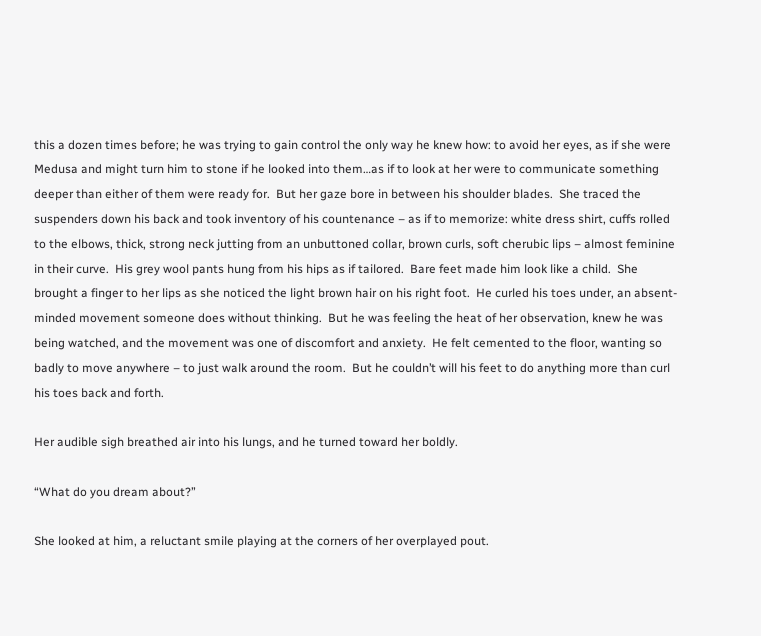this a dozen times before; he was trying to gain control the only way he knew how: to avoid her eyes, as if she were Medusa and might turn him to stone if he looked into them…as if to look at her were to communicate something deeper than either of them were ready for.  But her gaze bore in between his shoulder blades.  She traced the suspenders down his back and took inventory of his countenance – as if to memorize: white dress shirt, cuffs rolled to the elbows, thick, strong neck jutting from an unbuttoned collar, brown curls, soft cherubic lips – almost feminine in their curve.  His grey wool pants hung from his hips as if tailored.  Bare feet made him look like a child.  She brought a finger to her lips as she noticed the light brown hair on his right foot.  He curled his toes under, an absent-minded movement someone does without thinking.  But he was feeling the heat of her observation, knew he was being watched, and the movement was one of discomfort and anxiety.  He felt cemented to the floor, wanting so badly to move anywhere – to just walk around the room.  But he couldn’t will his feet to do anything more than curl his toes back and forth.

Her audible sigh breathed air into his lungs, and he turned toward her boldly.

“What do you dream about?”

She looked at him, a reluctant smile playing at the corners of her overplayed pout.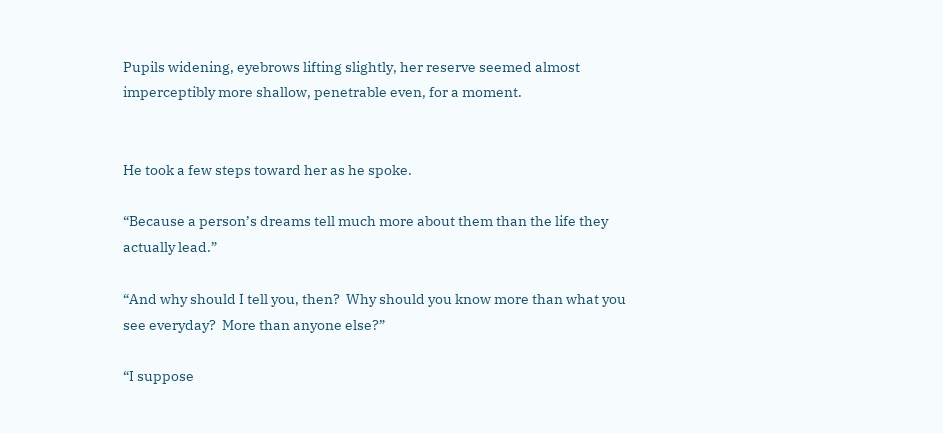Pupils widening, eyebrows lifting slightly, her reserve seemed almost imperceptibly more shallow, penetrable even, for a moment.


He took a few steps toward her as he spoke.

“Because a person’s dreams tell much more about them than the life they actually lead.”

“And why should I tell you, then?  Why should you know more than what you see everyday?  More than anyone else?”

“I suppose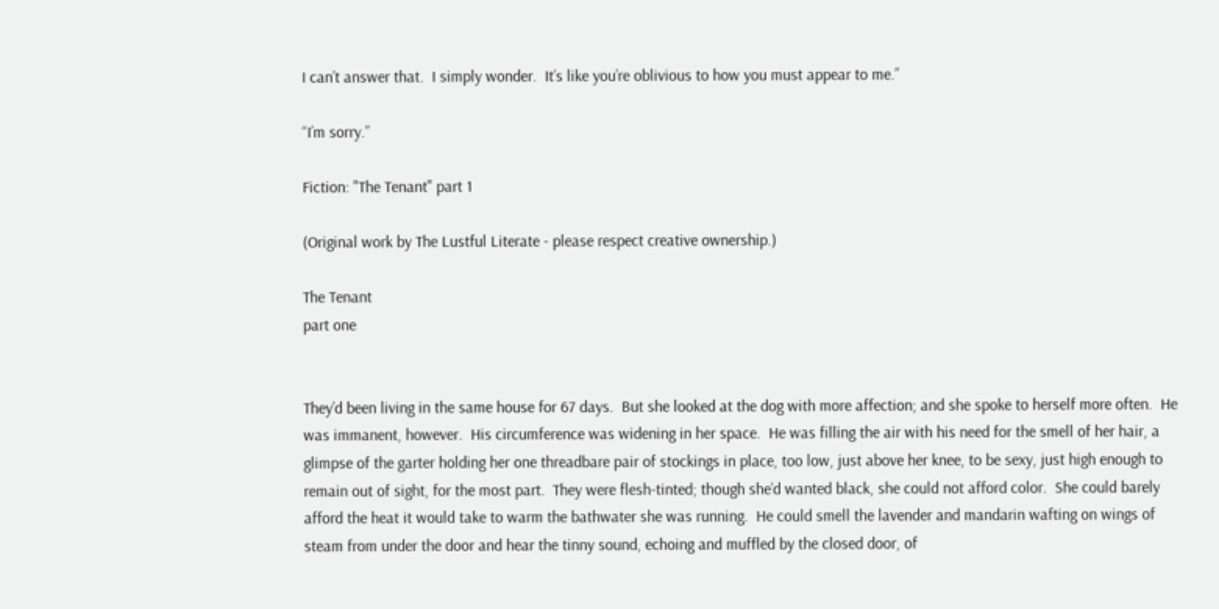I can’t answer that.  I simply wonder.  It’s like you’re oblivious to how you must appear to me.”

“I’m sorry.”

Fiction: "The Tenant" part 1

(Original work by The Lustful Literate - please respect creative ownership.)

The Tenant
part one


They’d been living in the same house for 67 days.  But she looked at the dog with more affection; and she spoke to herself more often.  He was immanent, however.  His circumference was widening in her space.  He was filling the air with his need for the smell of her hair, a glimpse of the garter holding her one threadbare pair of stockings in place, too low, just above her knee, to be sexy, just high enough to remain out of sight, for the most part.  They were flesh-tinted; though she’d wanted black, she could not afford color.  She could barely afford the heat it would take to warm the bathwater she was running.  He could smell the lavender and mandarin wafting on wings of steam from under the door and hear the tinny sound, echoing and muffled by the closed door, of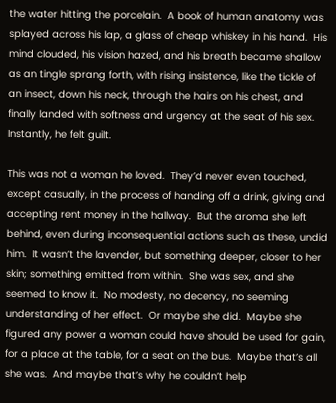the water hitting the porcelain.  A book of human anatomy was splayed across his lap, a glass of cheap whiskey in his hand.  His mind clouded, his vision hazed, and his breath became shallow as an tingle sprang forth, with rising insistence, like the tickle of an insect, down his neck, through the hairs on his chest, and finally landed with softness and urgency at the seat of his sex.  Instantly, he felt guilt.

This was not a woman he loved.  They’d never even touched, except casually, in the process of handing off a drink, giving and accepting rent money in the hallway.  But the aroma she left behind, even during inconsequential actions such as these, undid him.  It wasn’t the lavender, but something deeper, closer to her skin; something emitted from within.  She was sex, and she  seemed to know it.  No modesty, no decency, no seeming understanding of her effect.  Or maybe she did.  Maybe she figured any power a woman could have should be used for gain, for a place at the table, for a seat on the bus.  Maybe that’s all she was.  And maybe that’s why he couldn’t help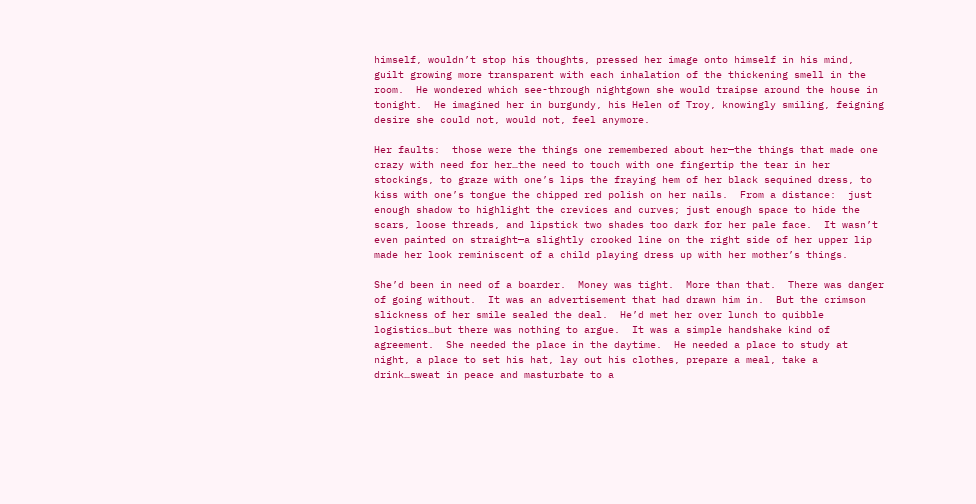himself, wouldn’t stop his thoughts, pressed her image onto himself in his mind, guilt growing more transparent with each inhalation of the thickening smell in the room.  He wondered which see-through nightgown she would traipse around the house in tonight.  He imagined her in burgundy, his Helen of Troy, knowingly smiling, feigning desire she could not, would not, feel anymore.

Her faults:  those were the things one remembered about her—the things that made one crazy with need for her…the need to touch with one fingertip the tear in her stockings, to graze with one’s lips the fraying hem of her black sequined dress, to kiss with one’s tongue the chipped red polish on her nails.  From a distance:  just enough shadow to highlight the crevices and curves; just enough space to hide the scars, loose threads, and lipstick two shades too dark for her pale face.  It wasn’t even painted on straight—a slightly crooked line on the right side of her upper lip made her look reminiscent of a child playing dress up with her mother’s things.

She’d been in need of a boarder.  Money was tight.  More than that.  There was danger of going without.  It was an advertisement that had drawn him in.  But the crimson slickness of her smile sealed the deal.  He’d met her over lunch to quibble logistics…but there was nothing to argue.  It was a simple handshake kind of agreement.  She needed the place in the daytime.  He needed a place to study at night, a place to set his hat, lay out his clothes, prepare a meal, take a drink…sweat in peace and masturbate to a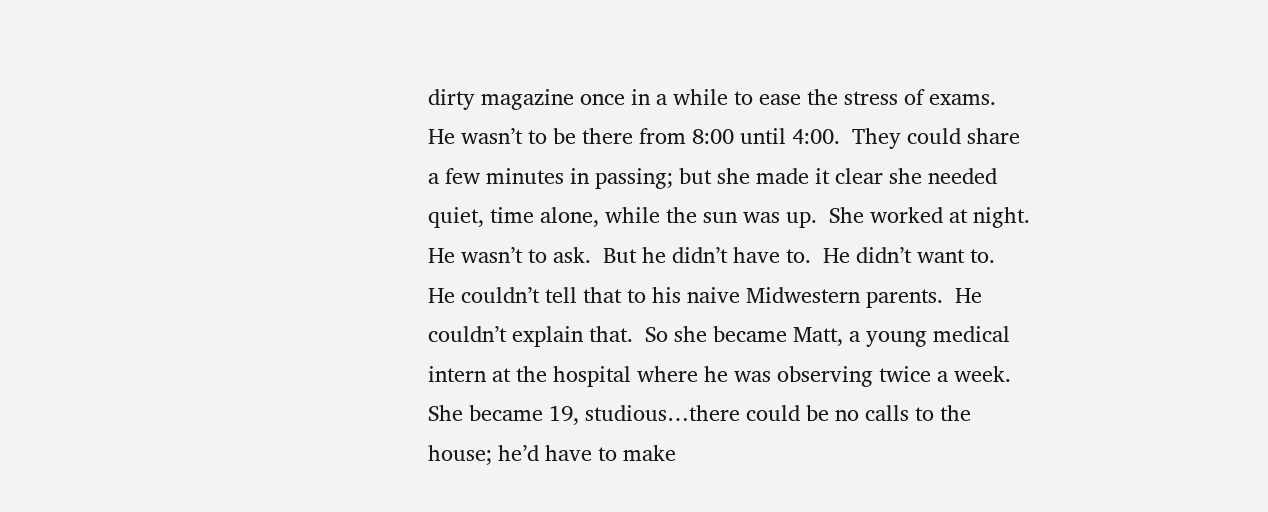dirty magazine once in a while to ease the stress of exams.  He wasn’t to be there from 8:00 until 4:00.  They could share a few minutes in passing; but she made it clear she needed quiet, time alone, while the sun was up.  She worked at night.  He wasn’t to ask.  But he didn’t have to.  He didn’t want to.  He couldn’t tell that to his naive Midwestern parents.  He couldn’t explain that.  So she became Matt, a young medical intern at the hospital where he was observing twice a week.  She became 19, studious…there could be no calls to the house; he’d have to make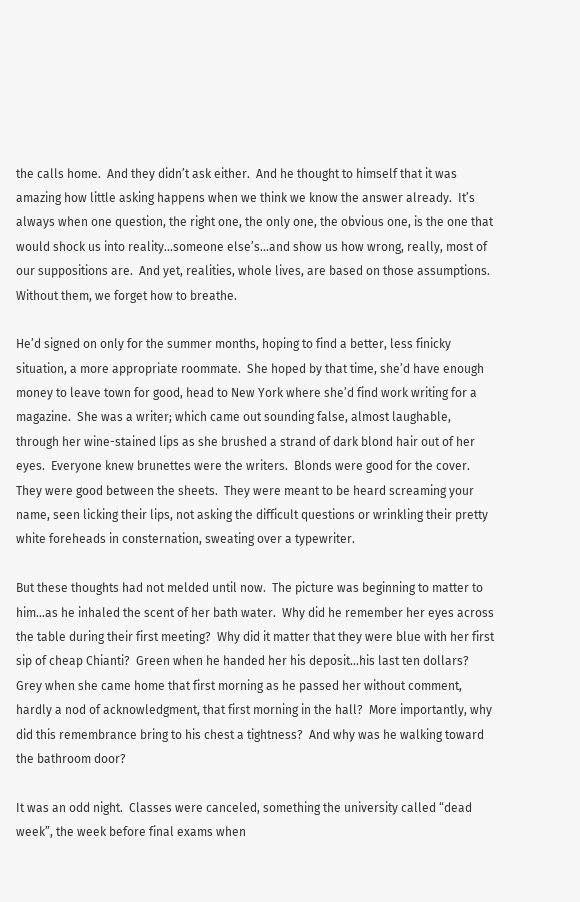the calls home.  And they didn’t ask either.  And he thought to himself that it was amazing how little asking happens when we think we know the answer already.  It’s always when one question, the right one, the only one, the obvious one, is the one that would shock us into reality…someone else’s…and show us how wrong, really, most of our suppositions are.  And yet, realities, whole lives, are based on those assumptions.  Without them, we forget how to breathe.

He’d signed on only for the summer months, hoping to find a better, less finicky situation, a more appropriate roommate.  She hoped by that time, she’d have enough money to leave town for good, head to New York where she’d find work writing for a magazine.  She was a writer; which came out sounding false, almost laughable, through her wine-stained lips as she brushed a strand of dark blond hair out of her eyes.  Everyone knew brunettes were the writers.  Blonds were good for the cover.  They were good between the sheets.  They were meant to be heard screaming your name, seen licking their lips, not asking the difficult questions or wrinkling their pretty white foreheads in consternation, sweating over a typewriter.

But these thoughts had not melded until now.  The picture was beginning to matter to him…as he inhaled the scent of her bath water.  Why did he remember her eyes across the table during their first meeting?  Why did it matter that they were blue with her first sip of cheap Chianti?  Green when he handed her his deposit…his last ten dollars?  Grey when she came home that first morning as he passed her without comment, hardly a nod of acknowledgment, that first morning in the hall?  More importantly, why did this remembrance bring to his chest a tightness?  And why was he walking toward the bathroom door?

It was an odd night.  Classes were canceled, something the university called “dead week”, the week before final exams when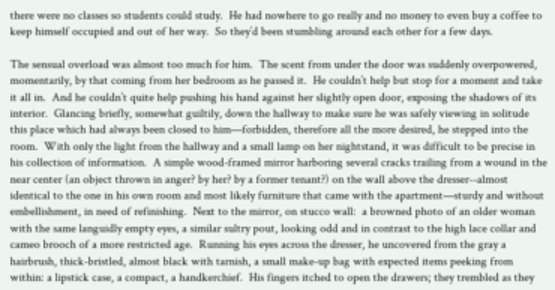there were no classes so students could study.  He had nowhere to go really and no money to even buy a coffee to keep himself occupied and out of her way.  So they’d been stumbling around each other for a few days.

The sensual overload was almost too much for him.  The scent from under the door was suddenly overpowered, momentarily, by that coming from her bedroom as he passed it.  He couldn’t help but stop for a moment and take it all in.  And he couldn’t quite help pushing his hand against her slightly open door, exposing the shadows of its interior.  Glancing briefly, somewhat guiltily, down the hallway to make sure he was safely viewing in solitude this place which had always been closed to him—forbidden, therefore all the more desired, he stepped into the room.  With only the light from the hallway and a small lamp on her nightstand, it was difficult to be precise in his collection of information.  A simple wood-framed mirror harboring several cracks trailing from a wound in the near center (an object thrown in anger? by her? by a former tenant?) on the wall above the dresser--almost identical to the one in his own room and most likely furniture that came with the apartment—sturdy and without embellishment, in need of refinishing.  Next to the mirror, on stucco wall:  a browned photo of an older woman with the same languidly empty eyes, a similar sultry pout, looking odd and in contrast to the high lace collar and cameo brooch of a more restricted age.  Running his eyes across the dresser, he uncovered from the gray a hairbrush, thick-bristled, almost black with tarnish, a small make-up bag with expected items peeking from within: a lipstick case, a compact, a handkerchief.  His fingers itched to open the drawers; they trembled as they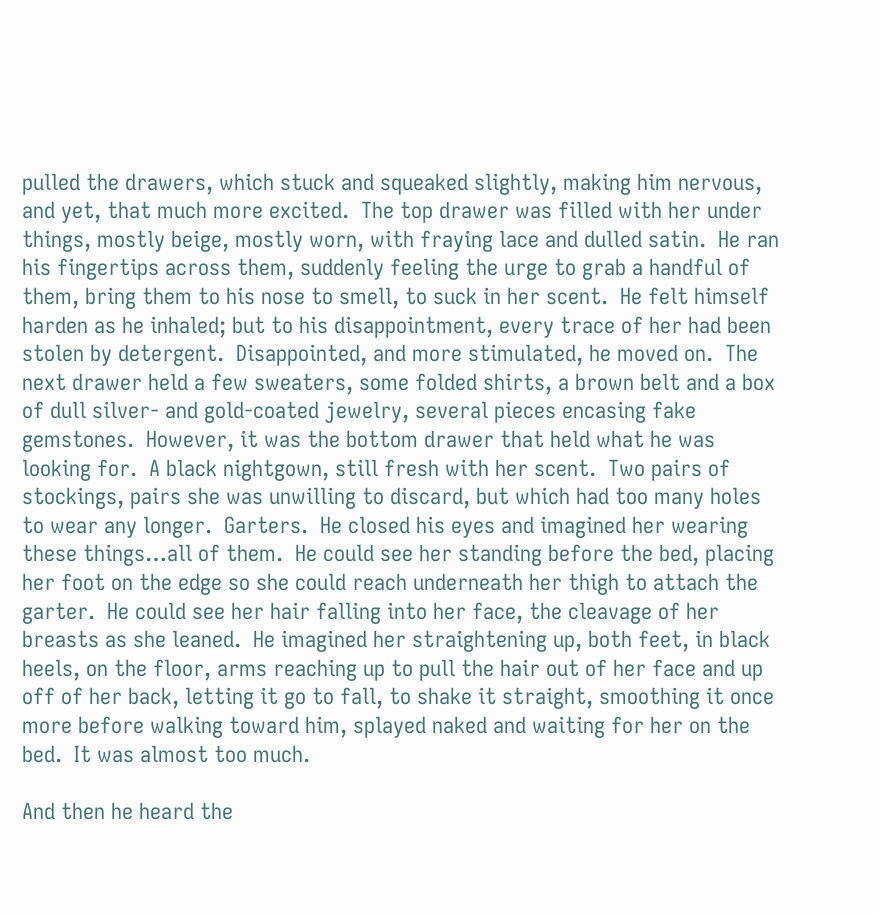pulled the drawers, which stuck and squeaked slightly, making him nervous, and yet, that much more excited.  The top drawer was filled with her under things, mostly beige, mostly worn, with fraying lace and dulled satin.  He ran his fingertips across them, suddenly feeling the urge to grab a handful of them, bring them to his nose to smell, to suck in her scent.  He felt himself harden as he inhaled; but to his disappointment, every trace of her had been stolen by detergent.  Disappointed, and more stimulated, he moved on.  The next drawer held a few sweaters, some folded shirts, a brown belt and a box of dull silver- and gold-coated jewelry, several pieces encasing fake gemstones.  However, it was the bottom drawer that held what he was looking for.  A black nightgown, still fresh with her scent.  Two pairs of stockings, pairs she was unwilling to discard, but which had too many holes to wear any longer.  Garters.  He closed his eyes and imagined her wearing these things…all of them.  He could see her standing before the bed, placing her foot on the edge so she could reach underneath her thigh to attach the garter.  He could see her hair falling into her face, the cleavage of her breasts as she leaned.  He imagined her straightening up, both feet, in black heels, on the floor, arms reaching up to pull the hair out of her face and up off of her back, letting it go to fall, to shake it straight, smoothing it once more before walking toward him, splayed naked and waiting for her on the bed.  It was almost too much.

And then he heard the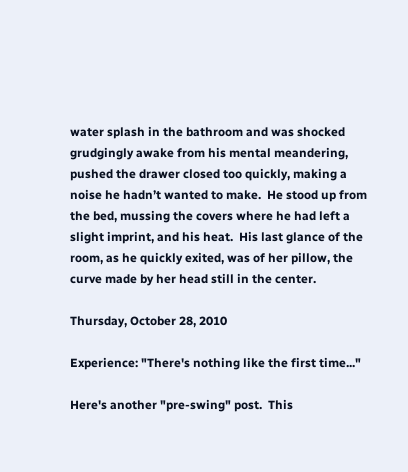water splash in the bathroom and was shocked grudgingly awake from his mental meandering, pushed the drawer closed too quickly, making a noise he hadn’t wanted to make.  He stood up from the bed, mussing the covers where he had left a slight imprint, and his heat.  His last glance of the room, as he quickly exited, was of her pillow, the curve made by her head still in the center.

Thursday, October 28, 2010

Experience: "There's nothing like the first time..."

Here's another "pre-swing" post.  This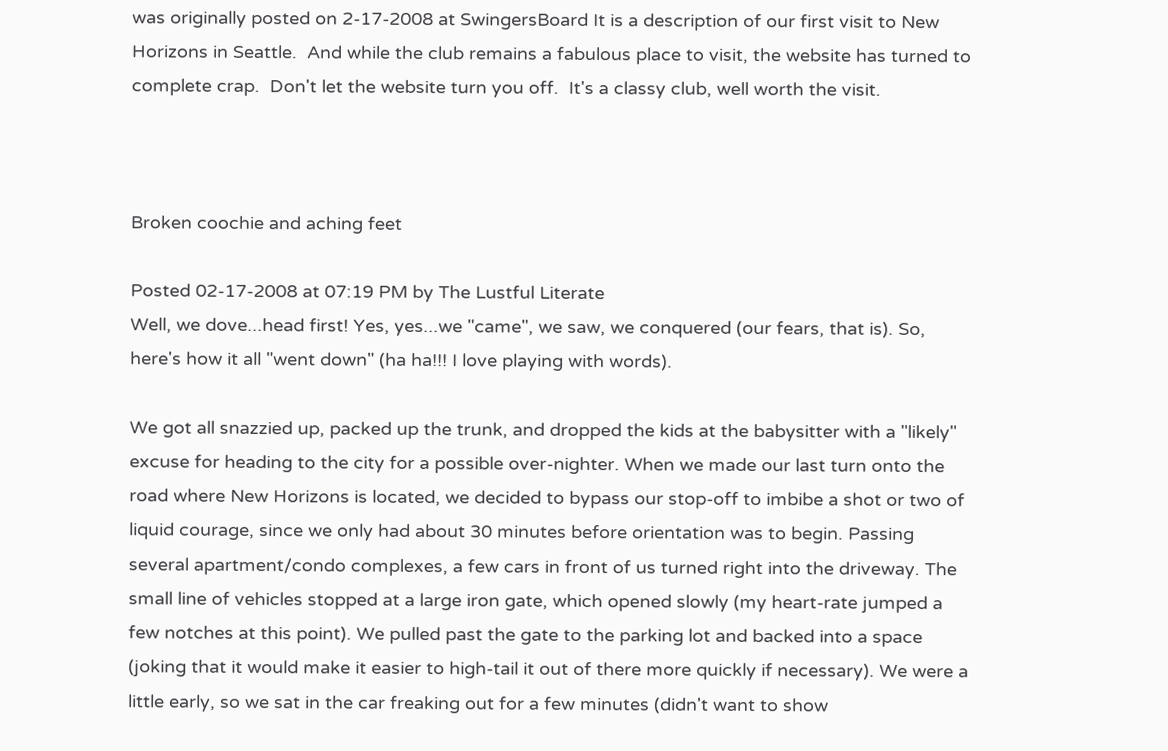was originally posted on 2-17-2008 at SwingersBoard It is a description of our first visit to New Horizons in Seattle.  And while the club remains a fabulous place to visit, the website has turned to complete crap.  Don't let the website turn you off.  It's a classy club, well worth the visit.



Broken coochie and aching feet

Posted 02-17-2008 at 07:19 PM by The Lustful Literate
Well, we dove...head first! Yes, yes...we "came", we saw, we conquered (our fears, that is). So, here's how it all "went down" (ha ha!!! I love playing with words).

We got all snazzied up, packed up the trunk, and dropped the kids at the babysitter with a "likely" excuse for heading to the city for a possible over-nighter. When we made our last turn onto the road where New Horizons is located, we decided to bypass our stop-off to imbibe a shot or two of liquid courage, since we only had about 30 minutes before orientation was to begin. Passing several apartment/condo complexes, a few cars in front of us turned right into the driveway. The small line of vehicles stopped at a large iron gate, which opened slowly (my heart-rate jumped a few notches at this point). We pulled past the gate to the parking lot and backed into a space (joking that it would make it easier to high-tail it out of there more quickly if necessary). We were a little early, so we sat in the car freaking out for a few minutes (didn't want to show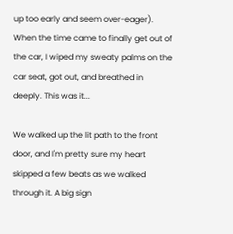up too early and seem over-eager). When the time came to finally get out of the car, I wiped my sweaty palms on the car seat, got out, and breathed in deeply. This was it...

We walked up the lit path to the front door, and I'm pretty sure my heart skipped a few beats as we walked through it. A big sign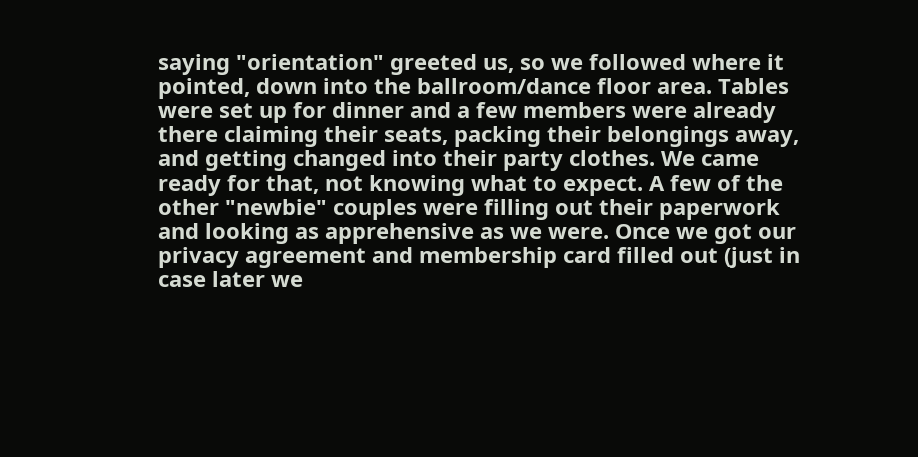saying "orientation" greeted us, so we followed where it pointed, down into the ballroom/dance floor area. Tables were set up for dinner and a few members were already there claiming their seats, packing their belongings away, and getting changed into their party clothes. We came ready for that, not knowing what to expect. A few of the other "newbie" couples were filling out their paperwork and looking as apprehensive as we were. Once we got our privacy agreement and membership card filled out (just in case later we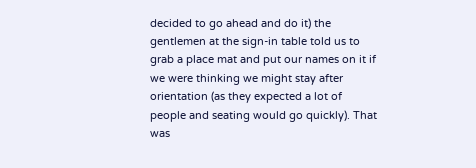decided to go ahead and do it) the gentlemen at the sign-in table told us to grab a place mat and put our names on it if we were thinking we might stay after orientation (as they expected a lot of people and seating would go quickly). That was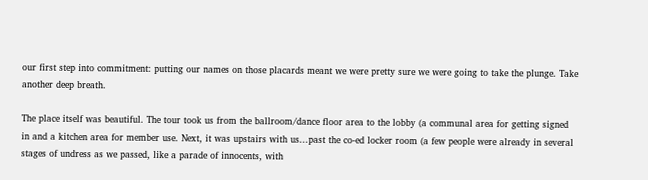our first step into commitment: putting our names on those placards meant we were pretty sure we were going to take the plunge. Take another deep breath.

The place itself was beautiful. The tour took us from the ballroom/dance floor area to the lobby (a communal area for getting signed in and a kitchen area for member use. Next, it was upstairs with us...past the co-ed locker room (a few people were already in several stages of undress as we passed, like a parade of innocents, with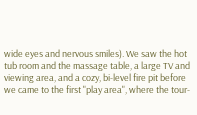wide eyes and nervous smiles). We saw the hot tub room and the massage table, a large TV and viewing area, and a cozy, bi-level fire pit before we came to the first "play area", where the tour-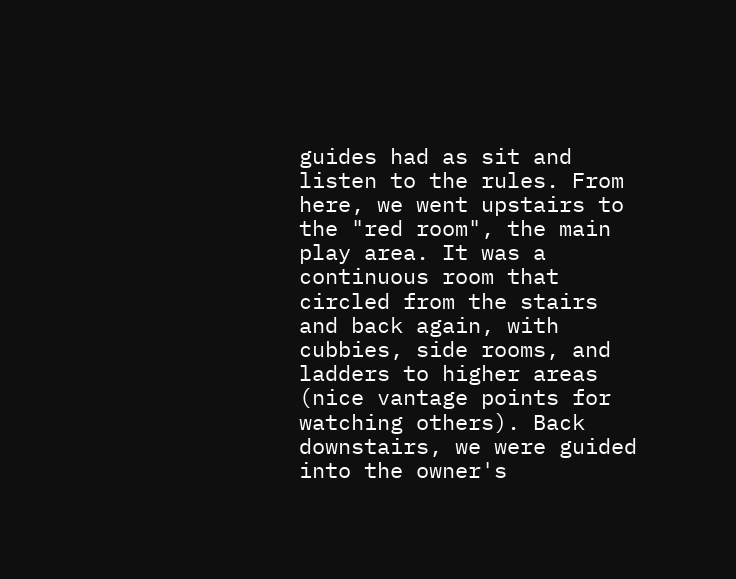guides had as sit and listen to the rules. From here, we went upstairs to the "red room", the main play area. It was a continuous room that circled from the stairs and back again, with cubbies, side rooms, and ladders to higher areas (nice vantage points for watching others). Back downstairs, we were guided into the owner's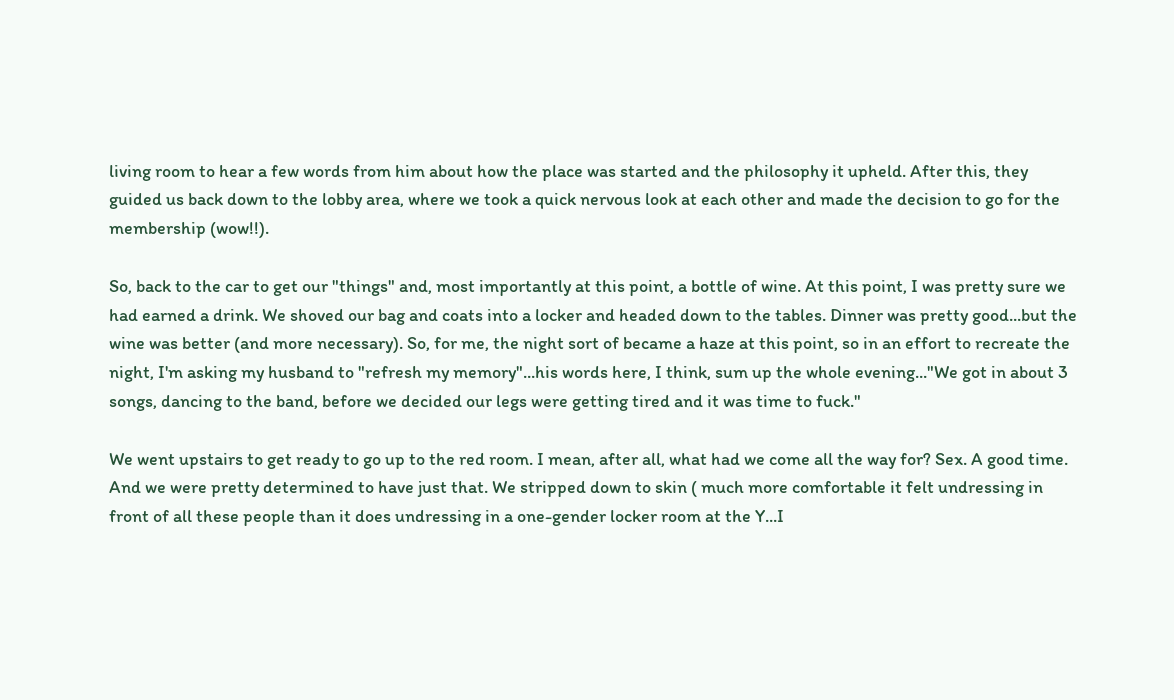living room to hear a few words from him about how the place was started and the philosophy it upheld. After this, they guided us back down to the lobby area, where we took a quick nervous look at each other and made the decision to go for the membership (wow!!).

So, back to the car to get our "things" and, most importantly at this point, a bottle of wine. At this point, I was pretty sure we had earned a drink. We shoved our bag and coats into a locker and headed down to the tables. Dinner was pretty good...but the wine was better (and more necessary). So, for me, the night sort of became a haze at this point, so in an effort to recreate the night, I'm asking my husband to "refresh my memory"...his words here, I think, sum up the whole evening..."We got in about 3 songs, dancing to the band, before we decided our legs were getting tired and it was time to fuck."

We went upstairs to get ready to go up to the red room. I mean, after all, what had we come all the way for? Sex. A good time. And we were pretty determined to have just that. We stripped down to skin ( much more comfortable it felt undressing in front of all these people than it does undressing in a one-gender locker room at the Y...I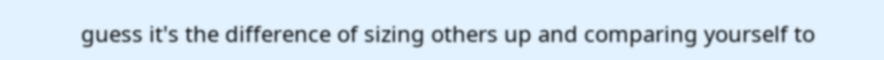guess it's the difference of sizing others up and comparing yourself to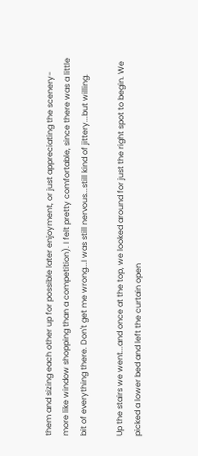them and sizing each other up for possible later enjoyment, or just appreciating the scenery- more like window shopping than a competition). I felt pretty comfortable, since there was a little bit of everything there. Don't get me wrong...I was still nervous...still kind of jittery...but willing.

Up the stairs we went...and once at the top, we looked around for just the right spot to begin. We picked a lower bed and left the curtain open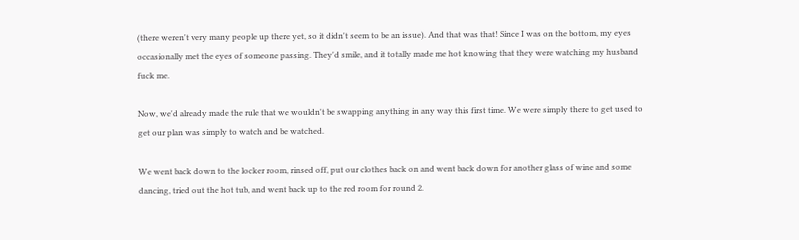(there weren't very many people up there yet, so it didn't seem to be an issue). And that was that! Since I was on the bottom, my eyes occasionally met the eyes of someone passing. They'd smile, and it totally made me hot knowing that they were watching my husband fuck me.

Now, we'd already made the rule that we wouldn't be swapping anything in any way this first time. We were simply there to get used to get our plan was simply to watch and be watched.

We went back down to the locker room, rinsed off, put our clothes back on and went back down for another glass of wine and some dancing, tried out the hot tub, and went back up to the red room for round 2.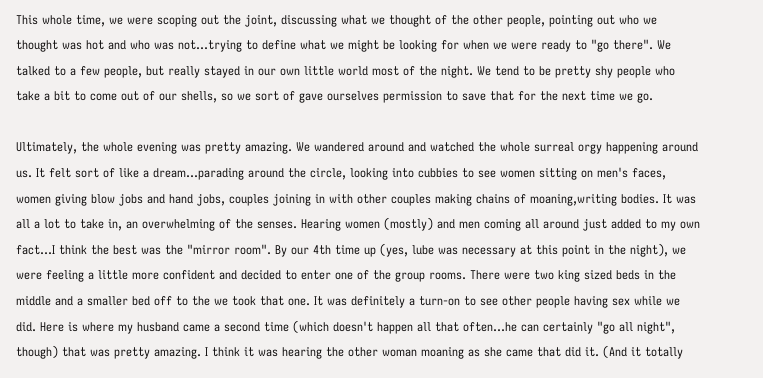This whole time, we were scoping out the joint, discussing what we thought of the other people, pointing out who we thought was hot and who was not...trying to define what we might be looking for when we were ready to "go there". We talked to a few people, but really stayed in our own little world most of the night. We tend to be pretty shy people who take a bit to come out of our shells, so we sort of gave ourselves permission to save that for the next time we go.

Ultimately, the whole evening was pretty amazing. We wandered around and watched the whole surreal orgy happening around us. It felt sort of like a dream...parading around the circle, looking into cubbies to see women sitting on men's faces, women giving blow jobs and hand jobs, couples joining in with other couples making chains of moaning,writing bodies. It was all a lot to take in, an overwhelming of the senses. Hearing women (mostly) and men coming all around just added to my own fact...I think the best was the "mirror room". By our 4th time up (yes, lube was necessary at this point in the night), we were feeling a little more confident and decided to enter one of the group rooms. There were two king sized beds in the middle and a smaller bed off to the we took that one. It was definitely a turn-on to see other people having sex while we did. Here is where my husband came a second time (which doesn't happen all that often...he can certainly "go all night", though) that was pretty amazing. I think it was hearing the other woman moaning as she came that did it. (And it totally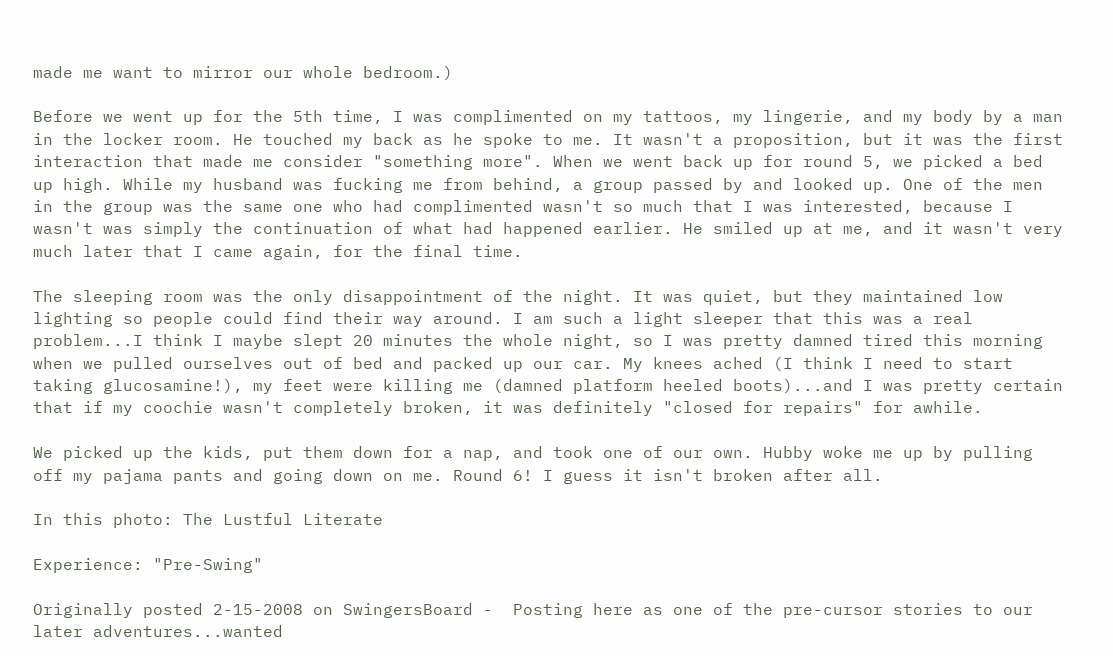made me want to mirror our whole bedroom.)

Before we went up for the 5th time, I was complimented on my tattoos, my lingerie, and my body by a man in the locker room. He touched my back as he spoke to me. It wasn't a proposition, but it was the first interaction that made me consider "something more". When we went back up for round 5, we picked a bed up high. While my husband was fucking me from behind, a group passed by and looked up. One of the men in the group was the same one who had complimented wasn't so much that I was interested, because I wasn't was simply the continuation of what had happened earlier. He smiled up at me, and it wasn't very much later that I came again, for the final time.

The sleeping room was the only disappointment of the night. It was quiet, but they maintained low lighting so people could find their way around. I am such a light sleeper that this was a real problem...I think I maybe slept 20 minutes the whole night, so I was pretty damned tired this morning when we pulled ourselves out of bed and packed up our car. My knees ached (I think I need to start taking glucosamine!), my feet were killing me (damned platform heeled boots)...and I was pretty certain that if my coochie wasn't completely broken, it was definitely "closed for repairs" for awhile.

We picked up the kids, put them down for a nap, and took one of our own. Hubby woke me up by pulling off my pajama pants and going down on me. Round 6! I guess it isn't broken after all.

In this photo: The Lustful Literate

Experience: "Pre-Swing"

Originally posted 2-15-2008 on SwingersBoard -  Posting here as one of the pre-cursor stories to our later adventures...wanted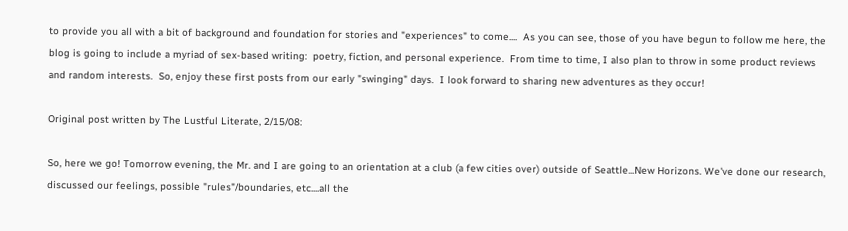to provide you all with a bit of background and foundation for stories and "experiences" to come....  As you can see, those of you have begun to follow me here, the blog is going to include a myriad of sex-based writing:  poetry, fiction, and personal experience.  From time to time, I also plan to throw in some product reviews and random interests.  So, enjoy these first posts from our early "swinging" days.  I look forward to sharing new adventures as they occur!

Original post written by The Lustful Literate, 2/15/08:

So, here we go! Tomorrow evening, the Mr. and I are going to an orientation at a club (a few cities over) outside of Seattle...New Horizons. We've done our research, discussed our feelings, possible "rules"/boundaries, etc....all the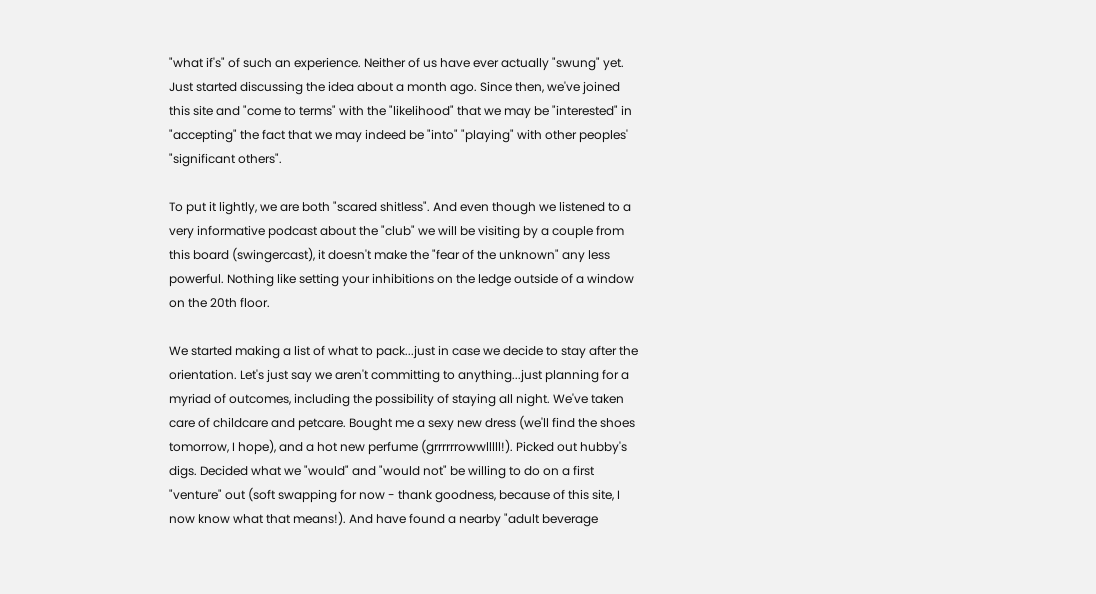"what if's" of such an experience. Neither of us have ever actually "swung" yet. Just started discussing the idea about a month ago. Since then, we've joined this site and "come to terms" with the "likelihood" that we may be "interested" in "accepting" the fact that we may indeed be "into" "playing" with other peoples' "significant others".

To put it lightly, we are both "scared shitless". And even though we listened to a very informative podcast about the "club" we will be visiting by a couple from this board (swingercast), it doesn't make the "fear of the unknown" any less powerful. Nothing like setting your inhibitions on the ledge outside of a window on the 20th floor.

We started making a list of what to pack...just in case we decide to stay after the orientation. Let's just say we aren't committing to anything...just planning for a myriad of outcomes, including the possibility of staying all night. We've taken care of childcare and petcare. Bought me a sexy new dress (we'll find the shoes tomorrow, I hope), and a hot new perfume (grrrrrrowwlllll!). Picked out hubby's digs. Decided what we "would" and "would not" be willing to do on a first "venture" out (soft swapping for now - thank goodness, because of this site, I now know what that means!). And have found a nearby "adult beverage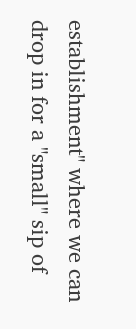establishment" where we can drop in for a "small" sip of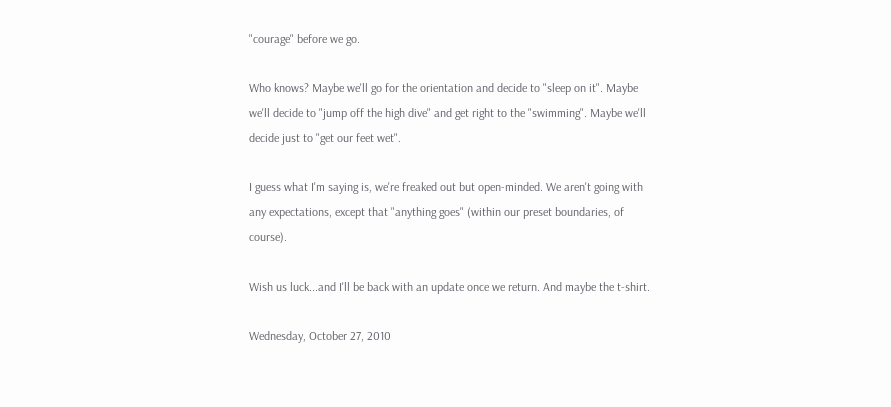"courage" before we go.

Who knows? Maybe we'll go for the orientation and decide to "sleep on it". Maybe we'll decide to "jump off the high dive" and get right to the "swimming". Maybe we'll decide just to "get our feet wet".

I guess what I'm saying is, we're freaked out but open-minded. We aren't going with any expectations, except that "anything goes" (within our preset boundaries, of course).

Wish us luck...and I'll be back with an update once we return. And maybe the t-shirt.

Wednesday, October 27, 2010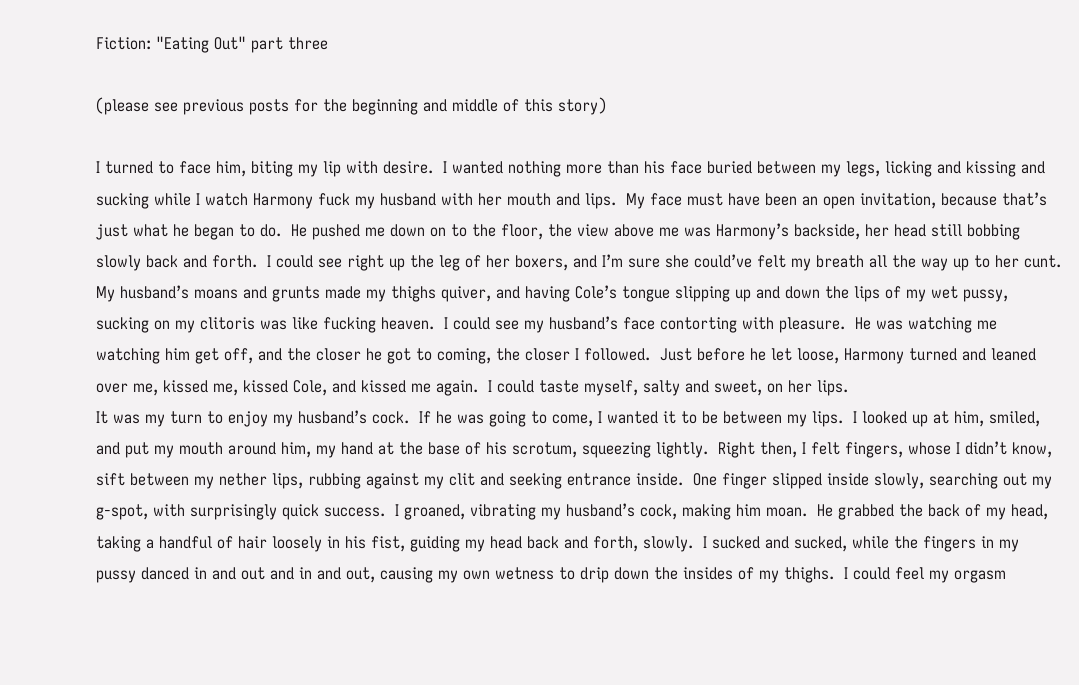Fiction: "Eating Out" part three

(please see previous posts for the beginning and middle of this story)

I turned to face him, biting my lip with desire.  I wanted nothing more than his face buried between my legs, licking and kissing and sucking while I watch Harmony fuck my husband with her mouth and lips.  My face must have been an open invitation, because that’s just what he began to do.  He pushed me down on to the floor, the view above me was Harmony’s backside, her head still bobbing slowly back and forth.  I could see right up the leg of her boxers, and I’m sure she could’ve felt my breath all the way up to her cunt.
My husband’s moans and grunts made my thighs quiver, and having Cole’s tongue slipping up and down the lips of my wet pussy, sucking on my clitoris was like fucking heaven.  I could see my husband’s face contorting with pleasure.  He was watching me watching him get off, and the closer he got to coming, the closer I followed.  Just before he let loose, Harmony turned and leaned over me, kissed me, kissed Cole, and kissed me again.  I could taste myself, salty and sweet, on her lips.
It was my turn to enjoy my husband’s cock.  If he was going to come, I wanted it to be between my lips.  I looked up at him, smiled, and put my mouth around him, my hand at the base of his scrotum, squeezing lightly.  Right then, I felt fingers, whose I didn’t know, sift between my nether lips, rubbing against my clit and seeking entrance inside.  One finger slipped inside slowly, searching out my g-spot, with surprisingly quick success.  I groaned, vibrating my husband’s cock, making him moan.  He grabbed the back of my head, taking a handful of hair loosely in his fist, guiding my head back and forth, slowly.  I sucked and sucked, while the fingers in my pussy danced in and out and in and out, causing my own wetness to drip down the insides of my thighs.  I could feel my orgasm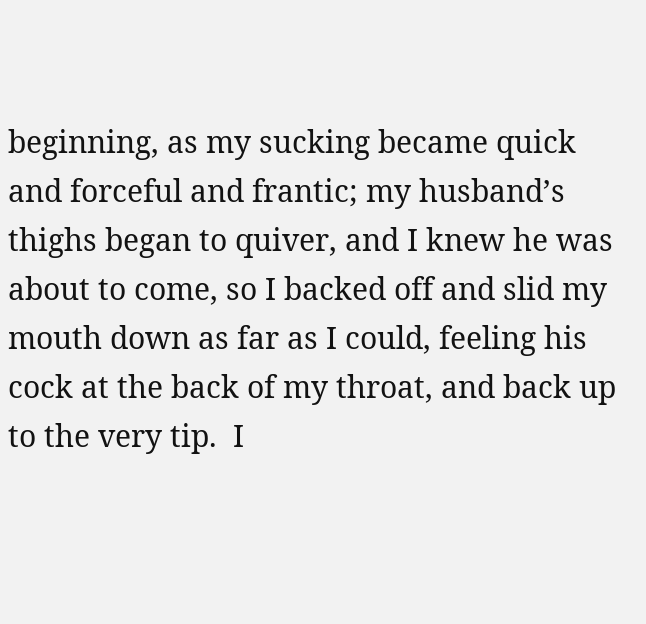beginning, as my sucking became quick and forceful and frantic; my husband’s thighs began to quiver, and I knew he was about to come, so I backed off and slid my mouth down as far as I could, feeling his cock at the back of my throat, and back up to the very tip.  I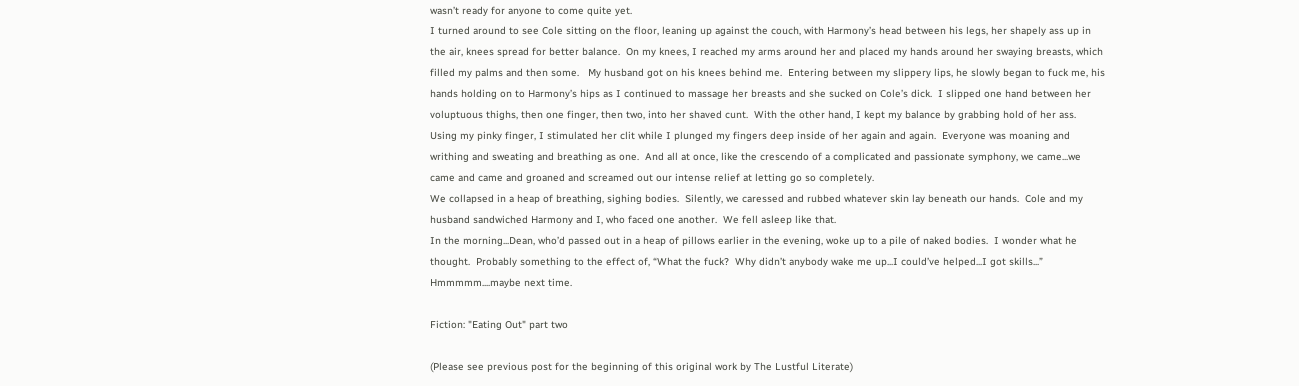wasn’t ready for anyone to come quite yet.
I turned around to see Cole sitting on the floor, leaning up against the couch, with Harmony’s head between his legs, her shapely ass up in the air, knees spread for better balance.  On my knees, I reached my arms around her and placed my hands around her swaying breasts, which filled my palms and then some.   My husband got on his knees behind me.  Entering between my slippery lips, he slowly began to fuck me, his hands holding on to Harmony’s hips as I continued to massage her breasts and she sucked on Cole’s dick.  I slipped one hand between her voluptuous thighs, then one finger, then two, into her shaved cunt.  With the other hand, I kept my balance by grabbing hold of her ass.  Using my pinky finger, I stimulated her clit while I plunged my fingers deep inside of her again and again.  Everyone was moaning and writhing and sweating and breathing as one.  And all at once, like the crescendo of a complicated and passionate symphony, we came...we came and came and groaned and screamed out our intense relief at letting go so completely.
We collapsed in a heap of breathing, sighing bodies.  Silently, we caressed and rubbed whatever skin lay beneath our hands.  Cole and my husband sandwiched Harmony and I, who faced one another.  We fell asleep like that.
In the morning...Dean, who’d passed out in a heap of pillows earlier in the evening, woke up to a pile of naked bodies.  I wonder what he thought.  Probably something to the effect of, “What the fuck?  Why didn’t anybody wake me up...I could’ve helped...I got skills...”
Hmmmmm....maybe next time.

Fiction: "Eating Out" part two

(Please see previous post for the beginning of this original work by The Lustful Literate)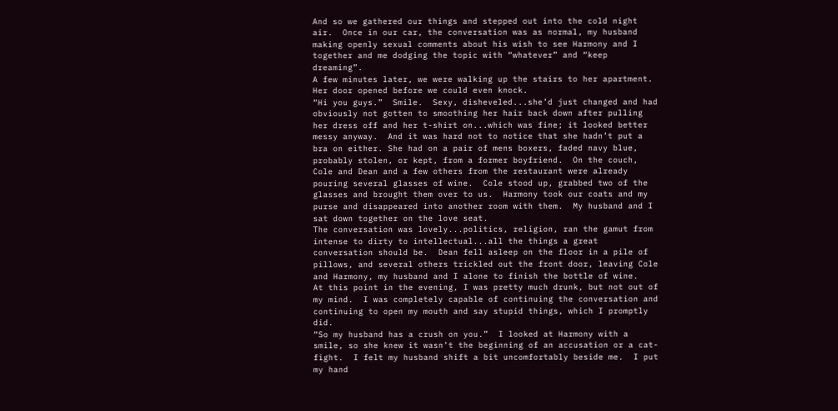And so we gathered our things and stepped out into the cold night air.  Once in our car, the conversation was as normal, my husband making openly sexual comments about his wish to see Harmony and I together and me dodging the topic with “whatever” and “keep dreaming”.
A few minutes later, we were walking up the stairs to her apartment.  Her door opened before we could even knock.
“Hi you guys.”  Smile.  Sexy, disheveled...she’d just changed and had obviously not gotten to smoothing her hair back down after pulling her dress off and her t-shirt on...which was fine; it looked better messy anyway.  And it was hard not to notice that she hadn’t put a bra on either. She had on a pair of mens boxers, faded navy blue, probably stolen, or kept, from a former boyfriend.  On the couch, Cole and Dean and a few others from the restaurant were already pouring several glasses of wine.  Cole stood up, grabbed two of the glasses and brought them over to us.  Harmony took our coats and my purse and disappeared into another room with them.  My husband and I sat down together on the love seat.
The conversation was lovely...politics, religion, ran the gamut from intense to dirty to intellectual...all the things a great conversation should be.  Dean fell asleep on the floor in a pile of pillows, and several others trickled out the front door, leaving Cole and Harmony, my husband and I alone to finish the bottle of wine.
At this point in the evening, I was pretty much drunk, but not out of my mind.  I was completely capable of continuing the conversation and continuing to open my mouth and say stupid things, which I promptly did.
“So my husband has a crush on you.”  I looked at Harmony with a smile, so she knew it wasn’t the beginning of an accusation or a cat-fight.  I felt my husband shift a bit uncomfortably beside me.  I put my hand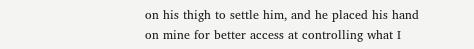on his thigh to settle him, and he placed his hand on mine for better access at controlling what I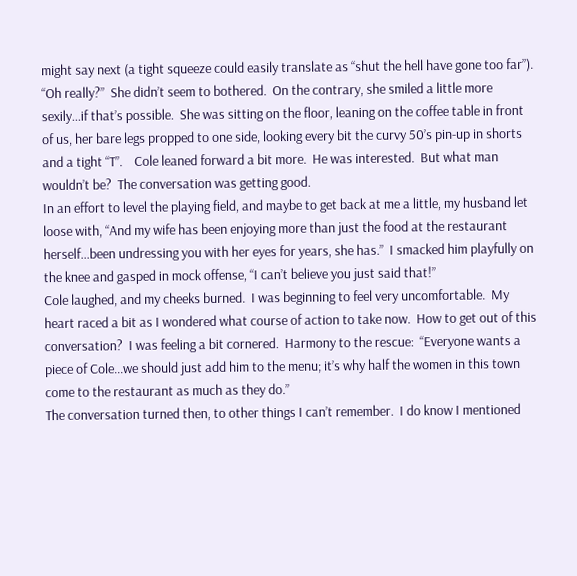might say next (a tight squeeze could easily translate as “shut the hell have gone too far”).
“Oh really?”  She didn’t seem to bothered.  On the contrary, she smiled a little more sexily...if that’s possible.  She was sitting on the floor, leaning on the coffee table in front of us, her bare legs propped to one side, looking every bit the curvy 50’s pin-up in shorts and a tight “T”.    Cole leaned forward a bit more.  He was interested.  But what man wouldn’t be?  The conversation was getting good.
In an effort to level the playing field, and maybe to get back at me a little, my husband let loose with, “And my wife has been enjoying more than just the food at the restaurant herself...been undressing you with her eyes for years, she has.”  I smacked him playfully on the knee and gasped in mock offense, “I can’t believe you just said that!”
Cole laughed, and my cheeks burned.  I was beginning to feel very uncomfortable.  My heart raced a bit as I wondered what course of action to take now.  How to get out of this conversation?  I was feeling a bit cornered.  Harmony to the rescue:  “Everyone wants a piece of Cole...we should just add him to the menu; it’s why half the women in this town come to the restaurant as much as they do.”
The conversation turned then, to other things I can’t remember.  I do know I mentioned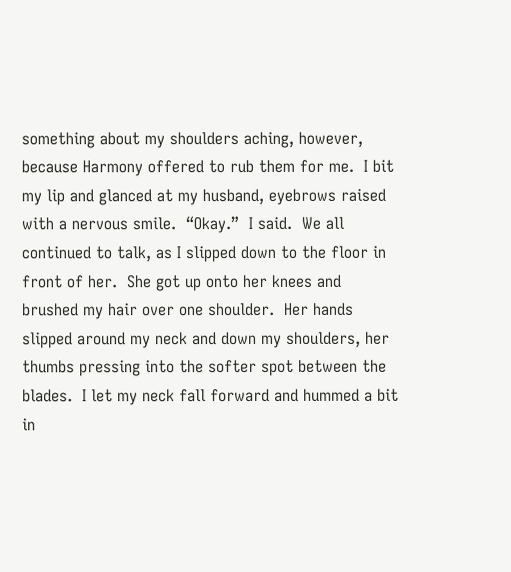something about my shoulders aching, however, because Harmony offered to rub them for me.  I bit my lip and glanced at my husband, eyebrows raised with a nervous smile.  “Okay.”  I said.  We all continued to talk, as I slipped down to the floor in front of her.  She got up onto her knees and brushed my hair over one shoulder.  Her hands slipped around my neck and down my shoulders, her thumbs pressing into the softer spot between the blades.  I let my neck fall forward and hummed a bit in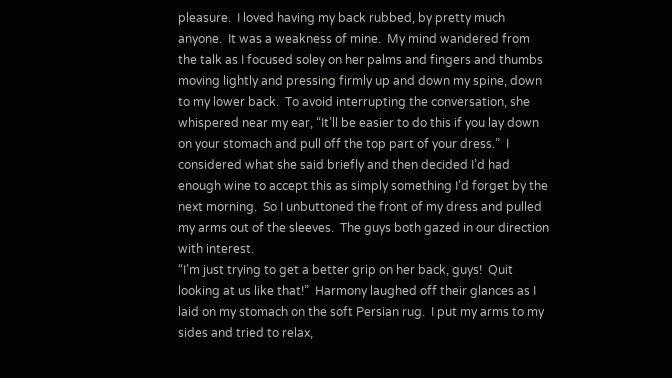pleasure.  I loved having my back rubbed, by pretty much anyone.  It was a weakness of mine.  My mind wandered from the talk as I focused soley on her palms and fingers and thumbs moving lightly and pressing firmly up and down my spine, down to my lower back.  To avoid interrupting the conversation, she whispered near my ear, “It’ll be easier to do this if you lay down on your stomach and pull off the top part of your dress.”  I considered what she said briefly and then decided I’d had enough wine to accept this as simply something I’d forget by the next morning.  So I unbuttoned the front of my dress and pulled my arms out of the sleeves.  The guys both gazed in our direction with interest.
“I’m just trying to get a better grip on her back, guys!  Quit looking at us like that!”  Harmony laughed off their glances as I laid on my stomach on the soft Persian rug.  I put my arms to my sides and tried to relax,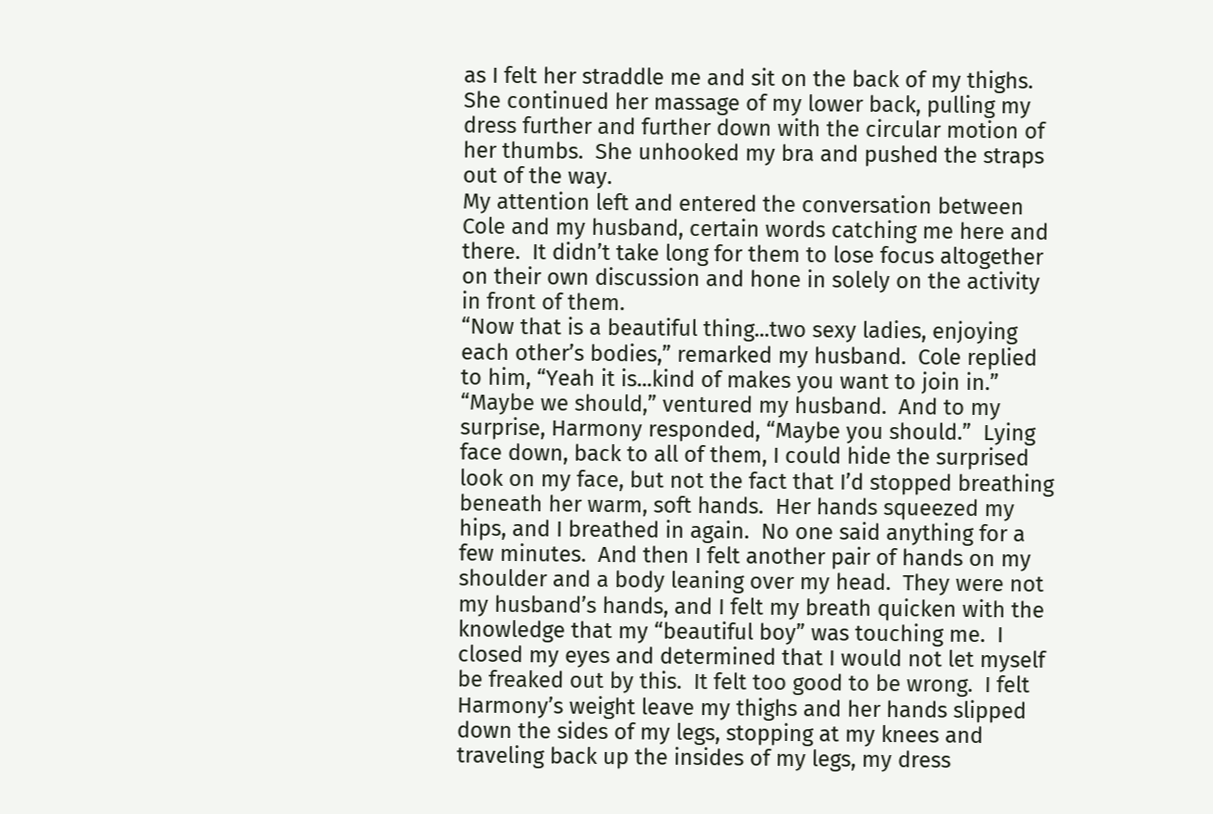as I felt her straddle me and sit on the back of my thighs.  She continued her massage of my lower back, pulling my dress further and further down with the circular motion of her thumbs.  She unhooked my bra and pushed the straps out of the way.
My attention left and entered the conversation between Cole and my husband, certain words catching me here and there.  It didn’t take long for them to lose focus altogether on their own discussion and hone in solely on the activity in front of them.
“Now that is a beautiful thing...two sexy ladies, enjoying each other’s bodies,” remarked my husband.  Cole replied to him, “Yeah it is...kind of makes you want to join in.”  “Maybe we should,” ventured my husband.  And to my surprise, Harmony responded, “Maybe you should.”  Lying face down, back to all of them, I could hide the surprised look on my face, but not the fact that I’d stopped breathing beneath her warm, soft hands.  Her hands squeezed my hips, and I breathed in again.  No one said anything for a few minutes.  And then I felt another pair of hands on my shoulder and a body leaning over my head.  They were not my husband’s hands, and I felt my breath quicken with the knowledge that my “beautiful boy” was touching me.  I closed my eyes and determined that I would not let myself be freaked out by this.  It felt too good to be wrong.  I felt Harmony’s weight leave my thighs and her hands slipped down the sides of my legs, stopping at my knees and traveling back up the insides of my legs, my dress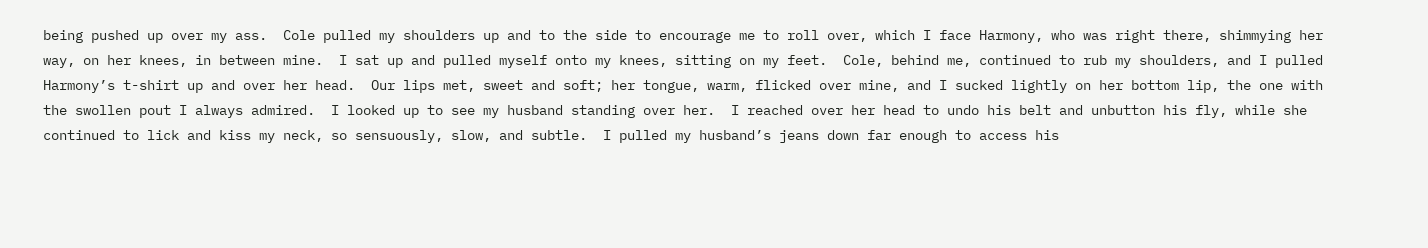being pushed up over my ass.  Cole pulled my shoulders up and to the side to encourage me to roll over, which I face Harmony, who was right there, shimmying her way, on her knees, in between mine.  I sat up and pulled myself onto my knees, sitting on my feet.  Cole, behind me, continued to rub my shoulders, and I pulled Harmony’s t-shirt up and over her head.  Our lips met, sweet and soft; her tongue, warm, flicked over mine, and I sucked lightly on her bottom lip, the one with the swollen pout I always admired.  I looked up to see my husband standing over her.  I reached over her head to undo his belt and unbutton his fly, while she continued to lick and kiss my neck, so sensuously, slow, and subtle.  I pulled my husband’s jeans down far enough to access his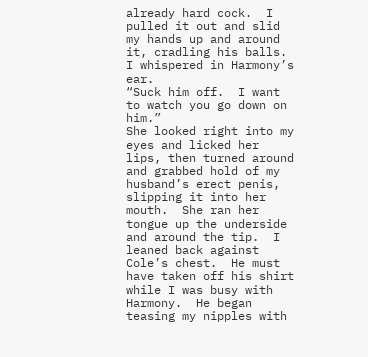already hard cock.  I pulled it out and slid my hands up and around it, cradling his balls.  I whispered in Harmony’s ear.
“Suck him off.  I want to watch you go down on him.”
She looked right into my eyes and licked her lips, then turned around and grabbed hold of my husband’s erect penis, slipping it into her mouth.  She ran her tongue up the underside and around the tip.  I leaned back against Cole’s chest.  He must have taken off his shirt while I was busy with Harmony.  He began teasing my nipples with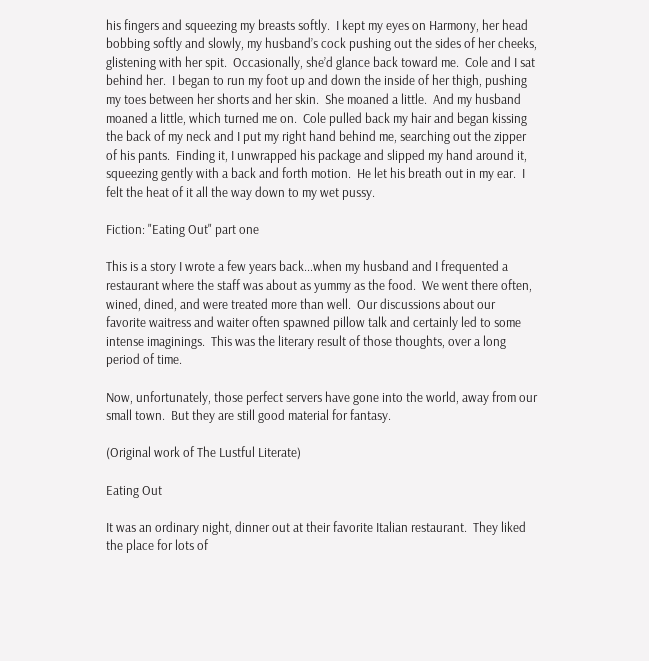his fingers and squeezing my breasts softly.  I kept my eyes on Harmony, her head bobbing softly and slowly, my husband’s cock pushing out the sides of her cheeks, glistening with her spit.  Occasionally, she’d glance back toward me.  Cole and I sat behind her.  I began to run my foot up and down the inside of her thigh, pushing my toes between her shorts and her skin.  She moaned a little.  And my husband moaned a little, which turned me on.  Cole pulled back my hair and began kissing the back of my neck and I put my right hand behind me, searching out the zipper of his pants.  Finding it, I unwrapped his package and slipped my hand around it, squeezing gently with a back and forth motion.  He let his breath out in my ear.  I felt the heat of it all the way down to my wet pussy.

Fiction: "Eating Out" part one

This is a story I wrote a few years back...when my husband and I frequented a restaurant where the staff was about as yummy as the food.  We went there often, wined, dined, and were treated more than well.  Our discussions about our favorite waitress and waiter often spawned pillow talk and certainly led to some intense imaginings.  This was the literary result of those thoughts, over a long period of time.

Now, unfortunately, those perfect servers have gone into the world, away from our small town.  But they are still good material for fantasy.

(Original work of The Lustful Literate)

Eating Out

It was an ordinary night, dinner out at their favorite Italian restaurant.  They liked the place for lots of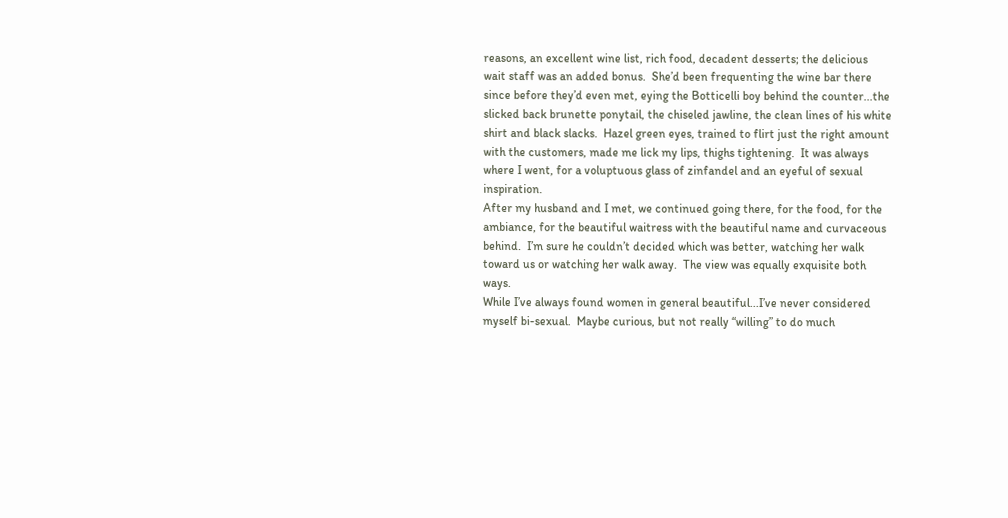reasons, an excellent wine list, rich food, decadent desserts; the delicious wait staff was an added bonus.  She’d been frequenting the wine bar there since before they’d even met, eying the Botticelli boy behind the counter...the slicked back brunette ponytail, the chiseled jawline, the clean lines of his white shirt and black slacks.  Hazel green eyes, trained to flirt just the right amount with the customers, made me lick my lips, thighs tightening.  It was always where I went, for a voluptuous glass of zinfandel and an eyeful of sexual inspiration.
After my husband and I met, we continued going there, for the food, for the ambiance, for the beautiful waitress with the beautiful name and curvaceous behind.  I’m sure he couldn’t decided which was better, watching her walk toward us or watching her walk away.  The view was equally exquisite both ways.
While I’ve always found women in general beautiful...I’ve never considered myself bi-sexual.  Maybe curious, but not really “willing” to do much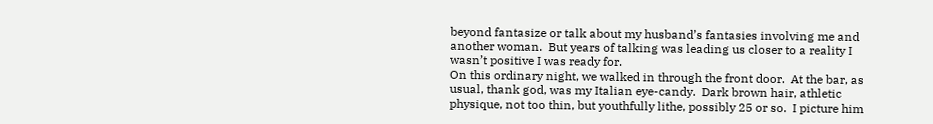beyond fantasize or talk about my husband’s fantasies involving me and another woman.  But years of talking was leading us closer to a reality I wasn’t positive I was ready for.
On this ordinary night, we walked in through the front door.  At the bar, as usual, thank god, was my Italian eye-candy.  Dark brown hair, athletic physique, not too thin, but youthfully lithe, possibly 25 or so.  I picture him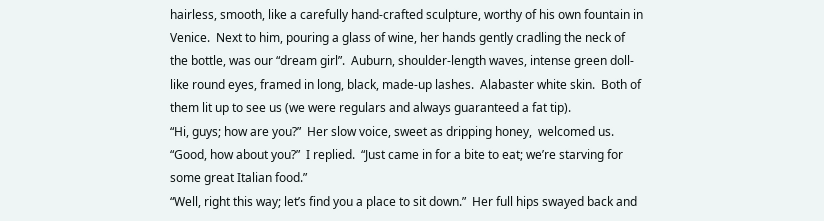hairless, smooth, like a carefully hand-crafted sculpture, worthy of his own fountain in Venice.  Next to him, pouring a glass of wine, her hands gently cradling the neck of the bottle, was our “dream girl”.  Auburn, shoulder-length waves, intense green doll-like round eyes, framed in long, black, made-up lashes.  Alabaster white skin.  Both of them lit up to see us (we were regulars and always guaranteed a fat tip).
“Hi, guys; how are you?”  Her slow voice, sweet as dripping honey,  welcomed us.
“Good, how about you?”  I replied.  “Just came in for a bite to eat; we’re starving for some great Italian food.”
“Well, right this way; let’s find you a place to sit down.”  Her full hips swayed back and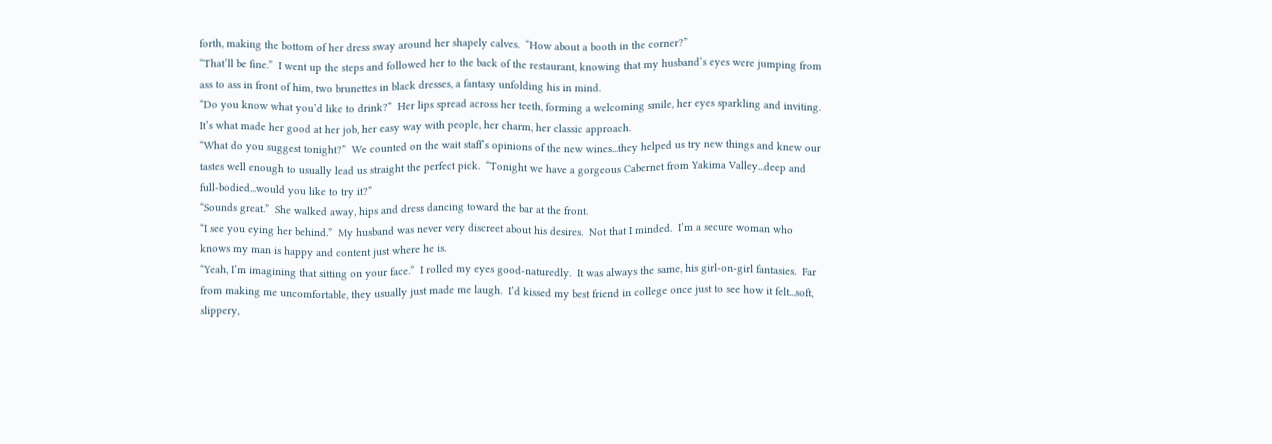forth, making the bottom of her dress sway around her shapely calves.  “How about a booth in the corner?”
“That’ll be fine.”  I went up the steps and followed her to the back of the restaurant, knowing that my husband’s eyes were jumping from ass to ass in front of him, two brunettes in black dresses, a fantasy unfolding his in mind.
“Do you know what you’d like to drink?”  Her lips spread across her teeth, forming a welcoming smile, her eyes sparkling and inviting.  It’s what made her good at her job, her easy way with people, her charm, her classic approach.
“What do you suggest tonight?”  We counted on the wait staff’s opinions of the new wines...they helped us try new things and knew our tastes well enough to usually lead us straight the perfect pick.  “Tonight we have a gorgeous Cabernet from Yakima Valley...deep and full-bodied...would you like to try it?”
“Sounds great.”  She walked away, hips and dress dancing toward the bar at the front.
“I see you eying her behind.”  My husband was never very discreet about his desires.  Not that I minded.  I’m a secure woman who knows my man is happy and content just where he is.
“Yeah, I’m imagining that sitting on your face.”  I rolled my eyes good-naturedly.  It was always the same, his girl-on-girl fantasies.  Far from making me uncomfortable, they usually just made me laugh.  I’d kissed my best friend in college once just to see how it felt...soft, slippery,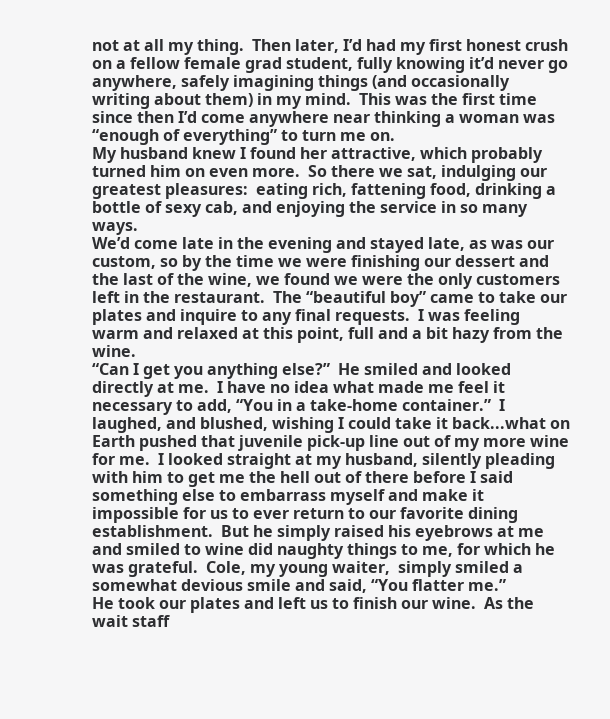not at all my thing.  Then later, I’d had my first honest crush on a fellow female grad student, fully knowing it’d never go anywhere, safely imagining things (and occasionally writing about them) in my mind.  This was the first time since then I’d come anywhere near thinking a woman was “enough of everything” to turn me on.
My husband knew I found her attractive, which probably turned him on even more.  So there we sat, indulging our greatest pleasures:  eating rich, fattening food, drinking a bottle of sexy cab, and enjoying the service in so many ways.
We’d come late in the evening and stayed late, as was our custom, so by the time we were finishing our dessert and the last of the wine, we found we were the only customers left in the restaurant.  The “beautiful boy” came to take our plates and inquire to any final requests.  I was feeling warm and relaxed at this point, full and a bit hazy from the wine.
“Can I get you anything else?”  He smiled and looked directly at me.  I have no idea what made me feel it necessary to add, “You in a take-home container.”  I laughed, and blushed, wishing I could take it back...what on Earth pushed that juvenile pick-up line out of my more wine for me.  I looked straight at my husband, silently pleading with him to get me the hell out of there before I said something else to embarrass myself and make it impossible for us to ever return to our favorite dining establishment.  But he simply raised his eyebrows at me and smiled to wine did naughty things to me, for which he was grateful.  Cole, my young waiter,  simply smiled a somewhat devious smile and said, “You flatter me.”
He took our plates and left us to finish our wine.  As the wait staff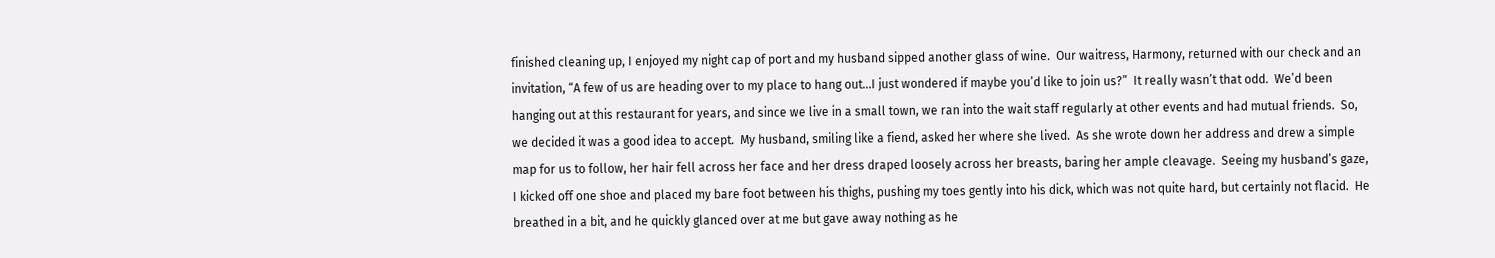finished cleaning up, I enjoyed my night cap of port and my husband sipped another glass of wine.  Our waitress, Harmony, returned with our check and an invitation, “A few of us are heading over to my place to hang out...I just wondered if maybe you’d like to join us?”  It really wasn’t that odd.  We’d been hanging out at this restaurant for years, and since we live in a small town, we ran into the wait staff regularly at other events and had mutual friends.  So, we decided it was a good idea to accept.  My husband, smiling like a fiend, asked her where she lived.  As she wrote down her address and drew a simple map for us to follow, her hair fell across her face and her dress draped loosely across her breasts, baring her ample cleavage.  Seeing my husband’s gaze, I kicked off one shoe and placed my bare foot between his thighs, pushing my toes gently into his dick, which was not quite hard, but certainly not flacid.  He breathed in a bit, and he quickly glanced over at me but gave away nothing as he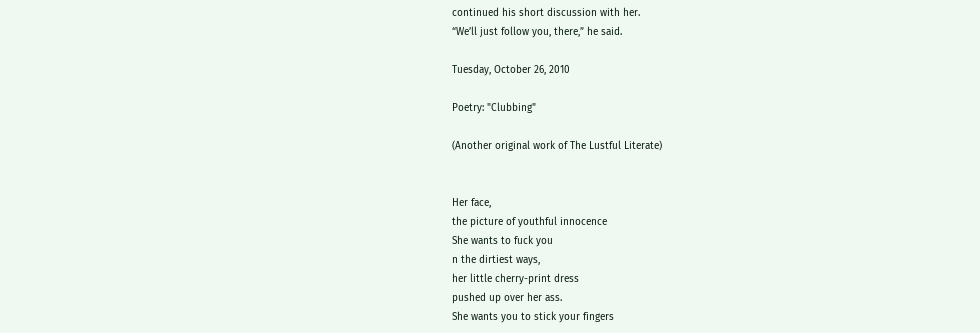continued his short discussion with her.
“We’ll just follow you, there,” he said.

Tuesday, October 26, 2010

Poetry: "Clubbing"

(Another original work of The Lustful Literate)


Her face,
the picture of youthful innocence
She wants to fuck you
n the dirtiest ways,
her little cherry-print dress
pushed up over her ass.
She wants you to stick your fingers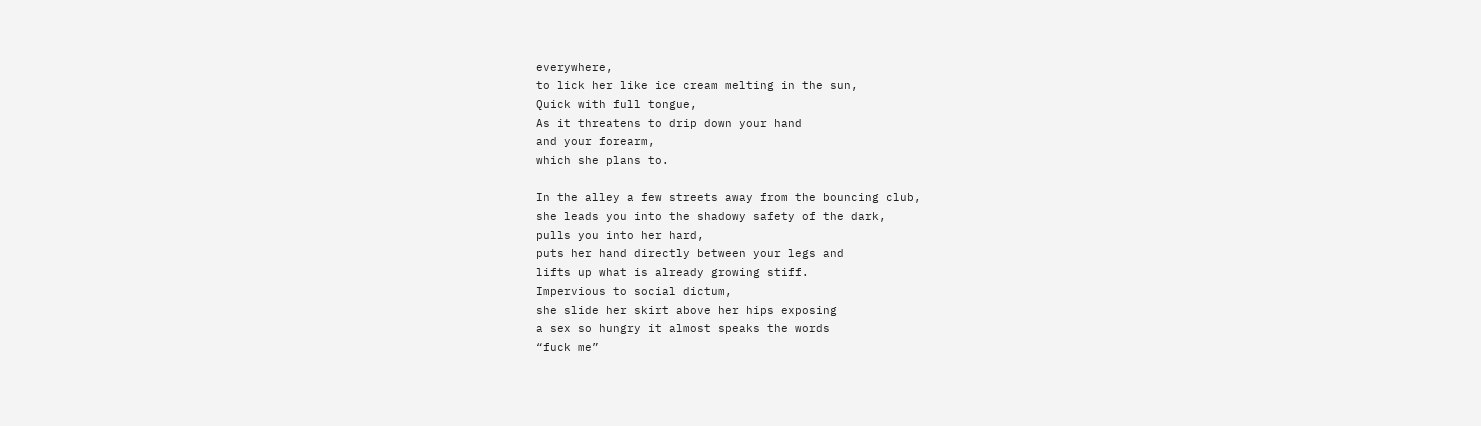everywhere,
to lick her like ice cream melting in the sun,
Quick with full tongue,
As it threatens to drip down your hand
and your forearm,
which she plans to.

In the alley a few streets away from the bouncing club,
she leads you into the shadowy safety of the dark,
pulls you into her hard,
puts her hand directly between your legs and
lifts up what is already growing stiff.
Impervious to social dictum,
she slide her skirt above her hips exposing
a sex so hungry it almost speaks the words
“fuck me”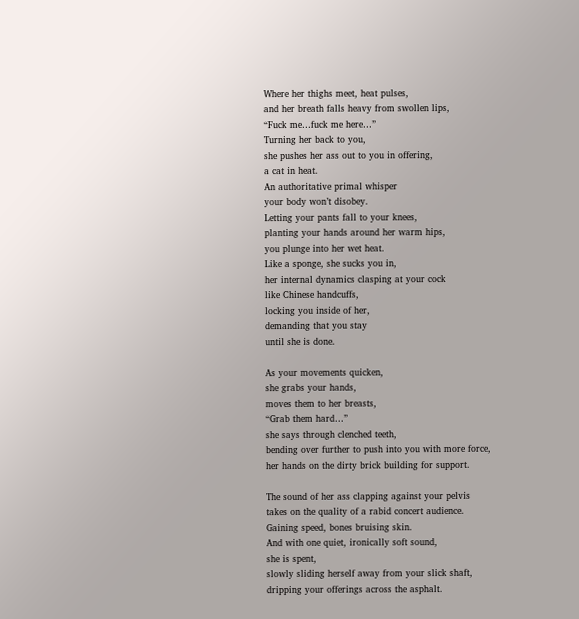Where her thighs meet, heat pulses,
and her breath falls heavy from swollen lips,
“Fuck me…fuck me here…”
Turning her back to you,
she pushes her ass out to you in offering,
a cat in heat.
An authoritative primal whisper
your body won’t disobey.
Letting your pants fall to your knees,
planting your hands around her warm hips,
you plunge into her wet heat.
Like a sponge, she sucks you in,
her internal dynamics clasping at your cock
like Chinese handcuffs,
locking you inside of her,
demanding that you stay
until she is done.

As your movements quicken,
she grabs your hands,
moves them to her breasts,
“Grab them hard…”
she says through clenched teeth,
bending over further to push into you with more force,
her hands on the dirty brick building for support.

The sound of her ass clapping against your pelvis
takes on the quality of a rabid concert audience.
Gaining speed, bones bruising skin.
And with one quiet, ironically soft sound,
she is spent,
slowly sliding herself away from your slick shaft,
dripping your offerings across the asphalt.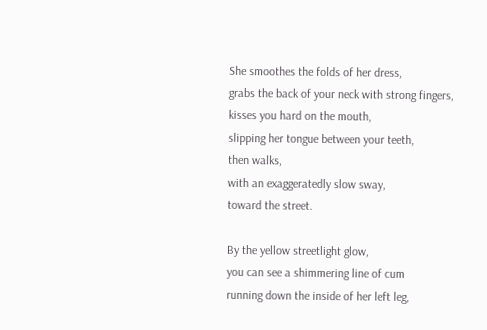She smoothes the folds of her dress,
grabs the back of your neck with strong fingers,
kisses you hard on the mouth,
slipping her tongue between your teeth,
then walks,
with an exaggeratedly slow sway,
toward the street.

By the yellow streetlight glow,
you can see a shimmering line of cum
running down the inside of her left leg,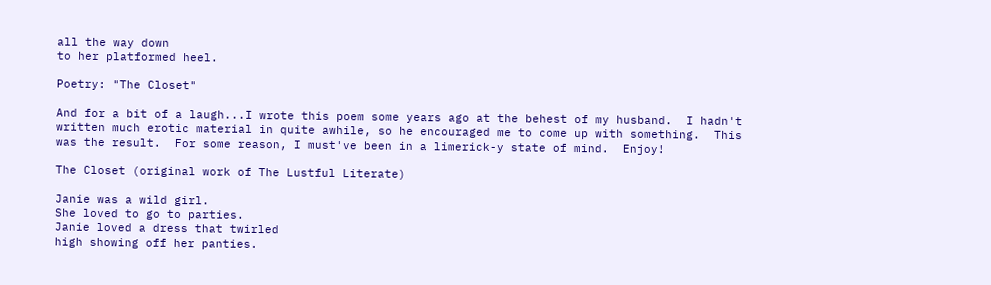all the way down
to her platformed heel.

Poetry: "The Closet"

And for a bit of a laugh...I wrote this poem some years ago at the behest of my husband.  I hadn't written much erotic material in quite awhile, so he encouraged me to come up with something.  This was the result.  For some reason, I must've been in a limerick-y state of mind.  Enjoy!

The Closet (original work of The Lustful Literate)

Janie was a wild girl.
She loved to go to parties.
Janie loved a dress that twirled
high showing off her panties.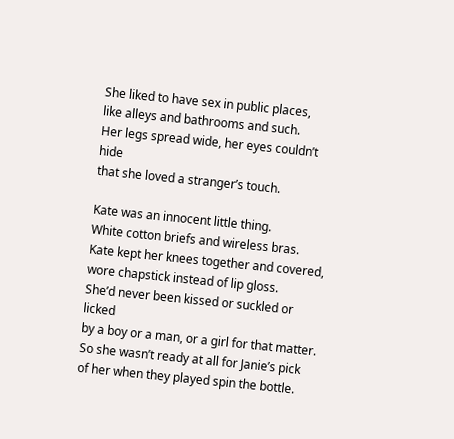She liked to have sex in public places,
like alleys and bathrooms and such.
Her legs spread wide, her eyes couldn’t hide
that she loved a stranger’s touch.

Kate was an innocent little thing.
White cotton briefs and wireless bras.
Kate kept her knees together and covered,
wore chapstick instead of lip gloss.
She’d never been kissed or suckled or licked
by a boy or a man, or a girl for that matter.
So she wasn’t ready at all for Janie’s pick
of her when they played spin the bottle.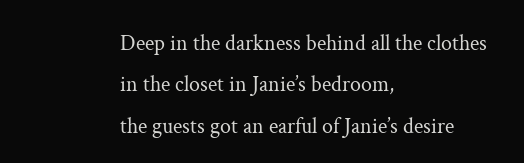Deep in the darkness behind all the clothes
in the closet in Janie’s bedroom,
the guests got an earful of Janie’s desire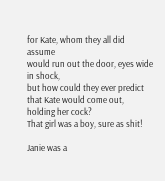for Kate, whom they all did assume
would run out the door, eyes wide in shock,
but how could they ever predict
that Kate would come out, holding her cock?
That girl was a boy, sure as shit!

Janie was a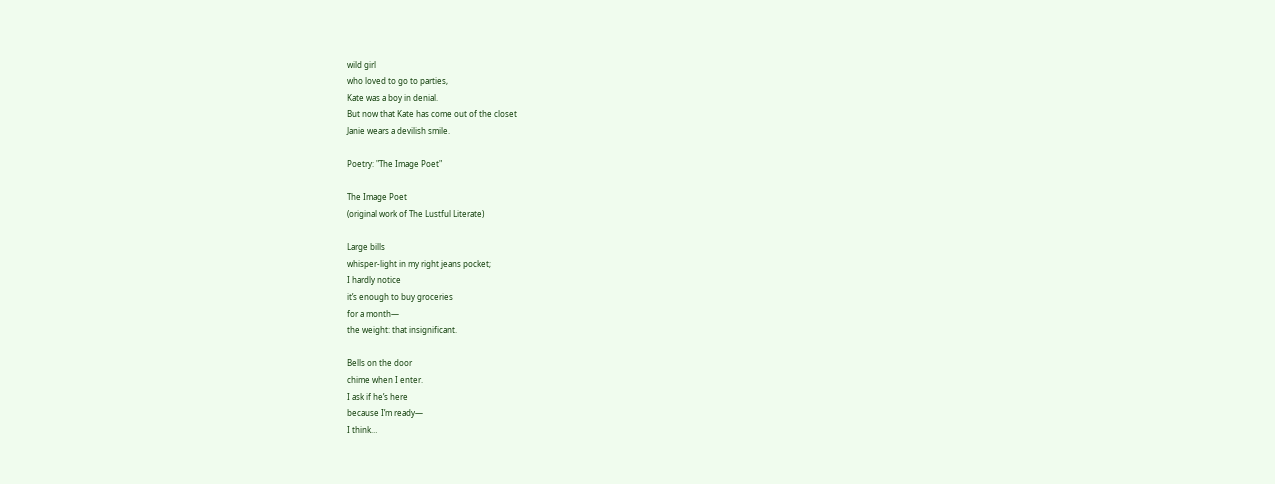wild girl
who loved to go to parties,
Kate was a boy in denial.
But now that Kate has come out of the closet
Janie wears a devilish smile.

Poetry: "The Image Poet"

The Image Poet
(original work of The Lustful Literate)

Large bills
whisper-light in my right jeans pocket;
I hardly notice
it’s enough to buy groceries
for a month—
the weight: that insignificant.

Bells on the door
chime when I enter.
I ask if he’s here
because I’m ready—
I think…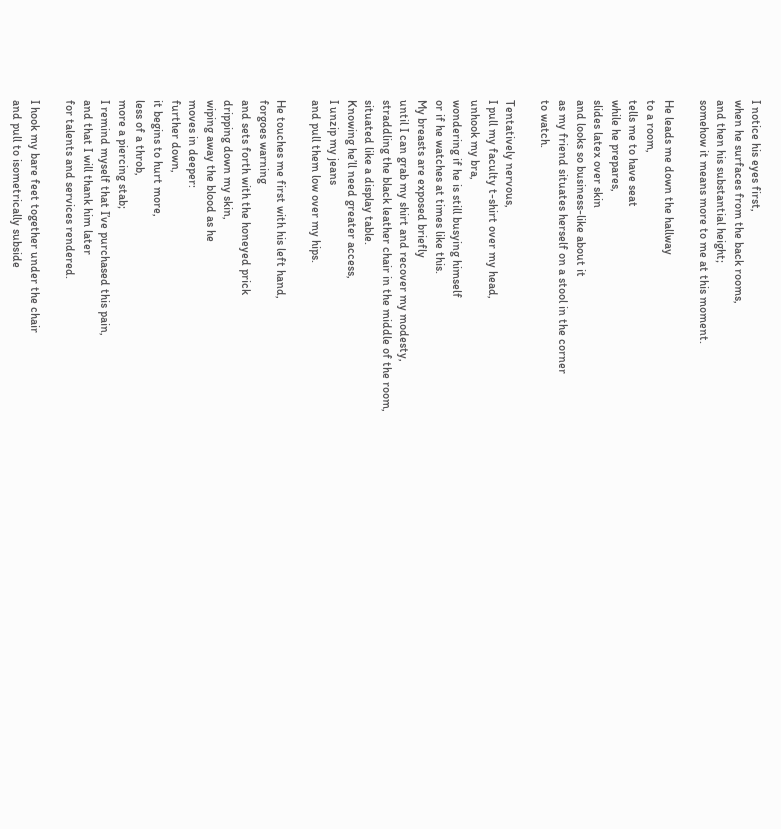I notice his eyes first,
when he surfaces from the back rooms,
and then his substantial height;
somehow it means more to me at this moment.

He leads me down the hallway
to a room,
tells me to have seat
while he prepares,
slides latex over skin
and looks so business-like about it
as my friend situates herself on a stool in the corner
to watch.

Tentatively nervous,
I pull my faculty t-shirt over my head,
unhook my bra,
wondering if he is still busying himself
or if he watches at times like this.
My breasts are exposed briefly
until I can grab my shirt and recover my modesty,
straddling the black leather chair in the middle of the room,
situated like a display table.
Knowing he’ll need greater access,
I unzip my jeans
and pull them low over my hips.

He touches me first with his left hand,
forgoes warning
and sets forth with the honeyed prick
dripping down my skin,
wiping away the blood as he
moves in deeper:
further down,
it begins to hurt more,
less of a throb,
more a piercing stab;
I remind myself that I’ve purchased this pain,
and that I will thank him later
for talents and services rendered.

I hook my bare feet together under the chair
and pull to isometrically subside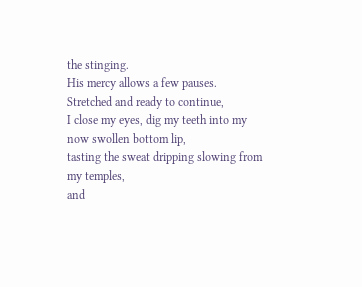the stinging.
His mercy allows a few pauses.
Stretched and ready to continue,
I close my eyes, dig my teeth into my now swollen bottom lip,
tasting the sweat dripping slowing from my temples,
and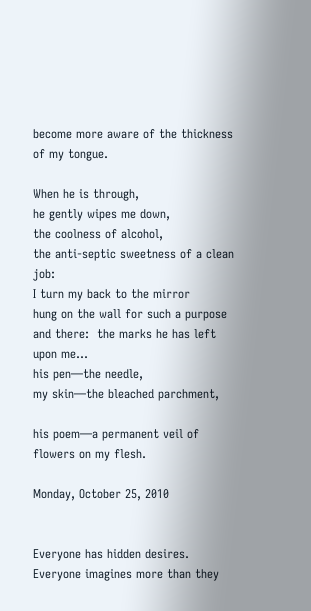become more aware of the thickness of my tongue.

When he is through,
he gently wipes me down,
the coolness of alcohol,
the anti-septic sweetness of a clean job:
I turn my back to the mirror
hung on the wall for such a purpose
and there:  the marks he has left upon me…
his pen—the needle,
my skin—the bleached parchment,

his poem—a permanent veil of flowers on my flesh.

Monday, October 25, 2010


Everyone has hidden desires.  Everyone imagines more than they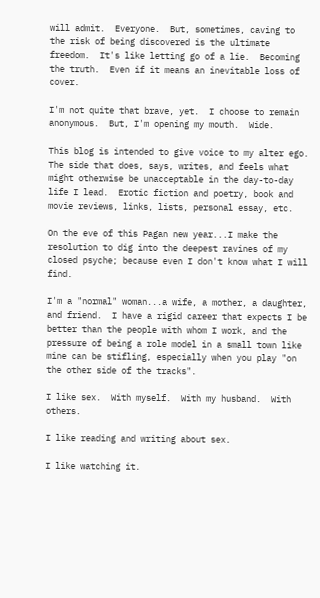will admit.  Everyone.  But, sometimes, caving to the risk of being discovered is the ultimate freedom.  It's like letting go of a lie.  Becoming the truth.  Even if it means an inevitable loss of cover.

I'm not quite that brave, yet.  I choose to remain anonymous.  But, I'm opening my mouth.  Wide.

This blog is intended to give voice to my alter ego.  The side that does, says, writes, and feels what might otherwise be unacceptable in the day-to-day life I lead.  Erotic fiction and poetry, book and movie reviews, links, lists, personal essay, etc.

On the eve of this Pagan new year...I make the resolution to dig into the deepest ravines of my closed psyche; because even I don't know what I will find.

I'm a "normal" woman...a wife, a mother, a daughter, and friend.  I have a rigid career that expects I be better than the people with whom I work, and the pressure of being a role model in a small town like mine can be stifling, especially when you play "on the other side of the tracks".

I like sex.  With myself.  With my husband.  With others.

I like reading and writing about sex.

I like watching it.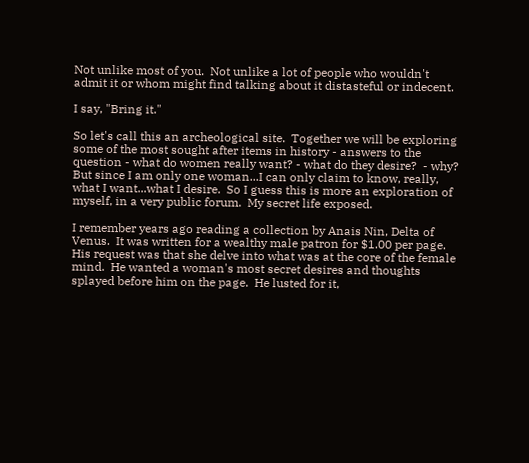Not unlike most of you.  Not unlike a lot of people who wouldn't admit it or whom might find talking about it distasteful or indecent.

I say, "Bring it."

So let's call this an archeological site.  Together we will be exploring some of the most sought after items in history - answers to the question - what do women really want? - what do they desire?  - why?  But since I am only one woman...I can only claim to know, really, what I want...what I desire.  So I guess this is more an exploration of myself, in a very public forum.  My secret life exposed.

I remember years ago reading a collection by Anais Nin, Delta of Venus.  It was written for a wealthy male patron for $1.00 per page.  His request was that she delve into what was at the core of the female mind.  He wanted a woman's most secret desires and thoughts splayed before him on the page.  He lusted for it,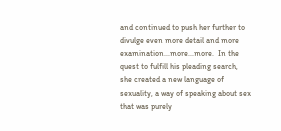and continued to push her further to divulge even more detail and more examination...more...more.  In the quest to fulfill his pleading search, she created a new language of sexuality, a way of speaking about sex that was purely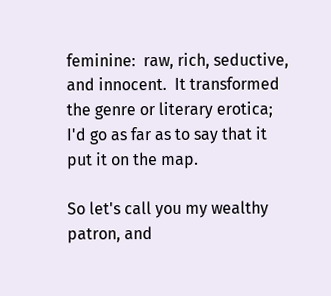feminine:  raw, rich, seductive, and innocent.  It transformed the genre or literary erotica; I'd go as far as to say that it put it on the map.

So let's call you my wealthy patron, and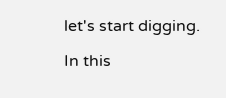let's start digging.

In this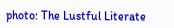photo: The Lustful Literate